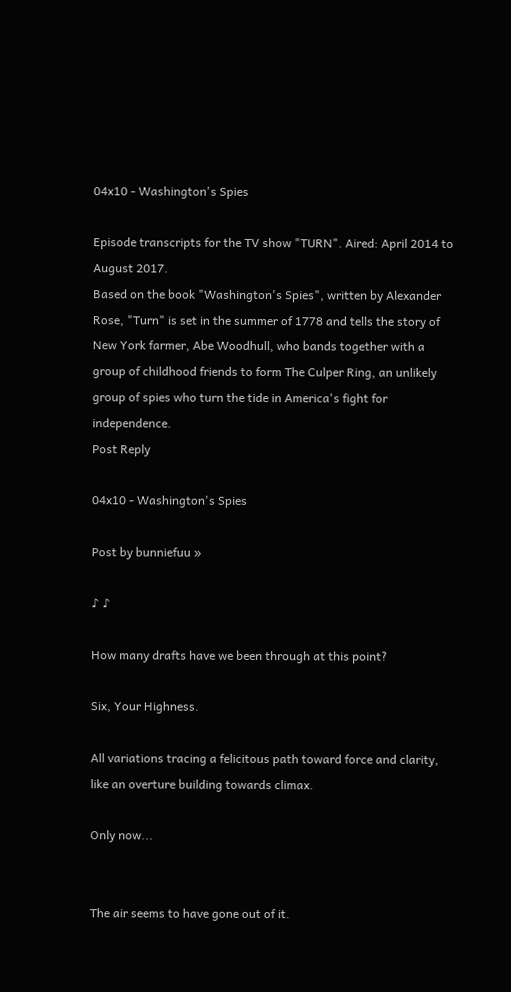04x10 - Washington's Spies

Episode transcripts for the TV show "TURN". Aired: April 2014 to August 2017.
Based on the book "Washington's Spies", written by Alexander Rose, "Turn" is set in the summer of 1778 and tells the story of New York farmer, Abe Woodhull, who bands together with a group of childhood friends to form The Culper Ring, an unlikely group of spies who turn the tide in America's fight for independence.
Post Reply

04x10 - Washington's Spies

Post by bunniefuu »

♪ ♪

How many drafts have we been through at this point?

Six, Your Highness.

All variations tracing a felicitous path toward force and clarity, like an overture building towards climax.

Only now...


The air seems to have gone out of it.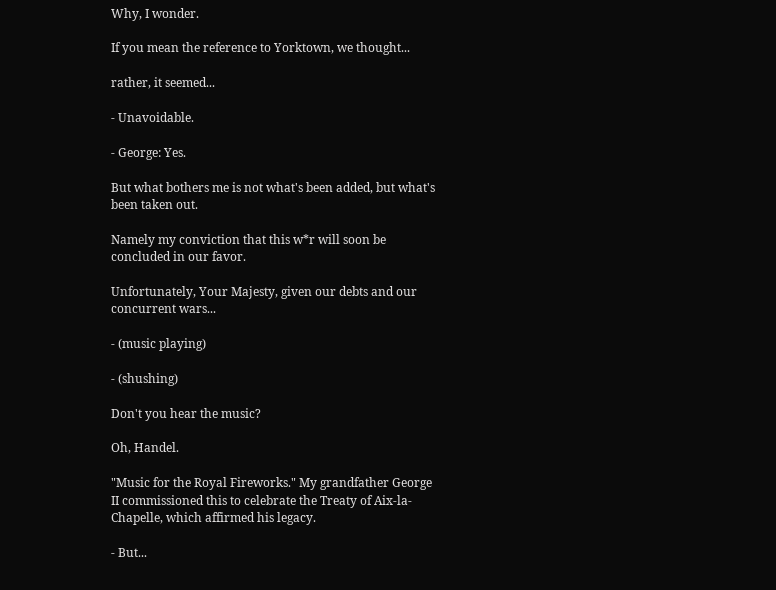Why, I wonder.

If you mean the reference to Yorktown, we thought...

rather, it seemed...

- Unavoidable.

- George: Yes.

But what bothers me is not what's been added, but what's been taken out.

Namely my conviction that this w*r will soon be concluded in our favor.

Unfortunately, Your Majesty, given our debts and our concurrent wars...

- (music playing)

- (shushing)

Don't you hear the music?

Oh, Handel.

"Music for the Royal Fireworks." My grandfather George II commissioned this to celebrate the Treaty of Aix-la-Chapelle, which affirmed his legacy.

- But...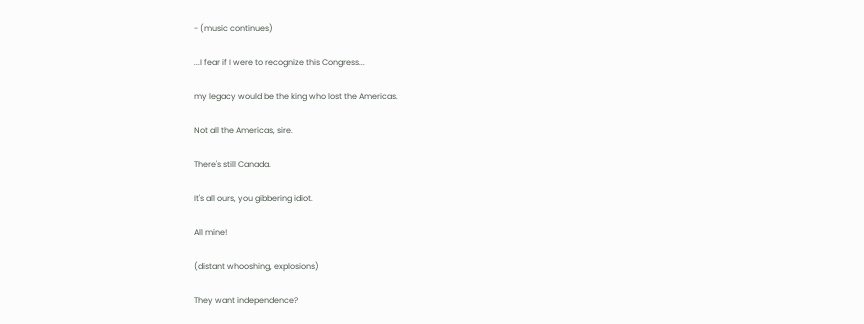- (music continues)

...I fear if I were to recognize this Congress...

my legacy would be the king who lost the Americas.

Not all the Americas, sire.

There's still Canada.

It's all ours, you gibbering idiot.

All mine!

(distant whooshing, explosions)

They want independence?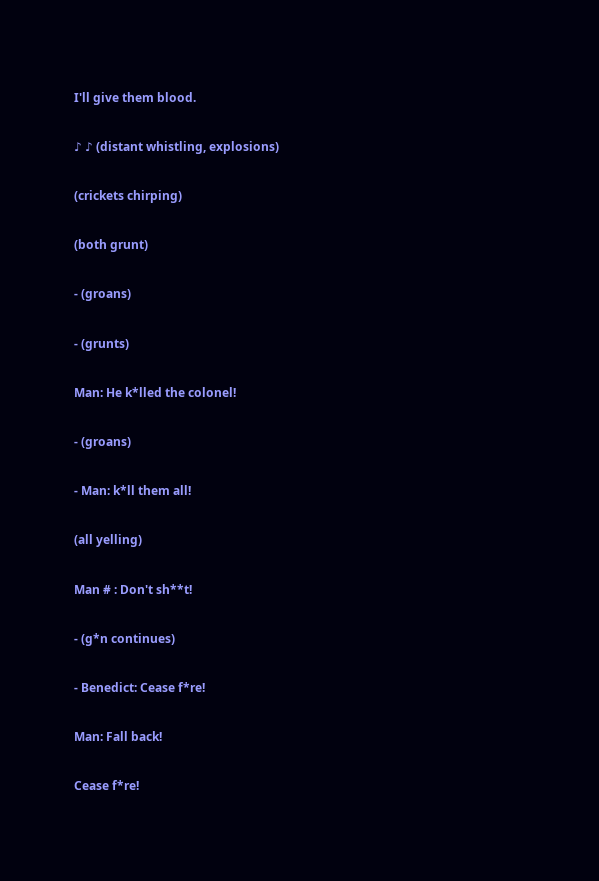I'll give them blood.

♪ ♪ (distant whistling, explosions)

(crickets chirping)

(both grunt)

- (groans)

- (grunts)

Man: He k*lled the colonel!

- (groans)

- Man: k*ll them all!

(all yelling)

Man # : Don't sh**t!

- (g*n continues)

- Benedict: Cease f*re!

Man: Fall back!

Cease f*re!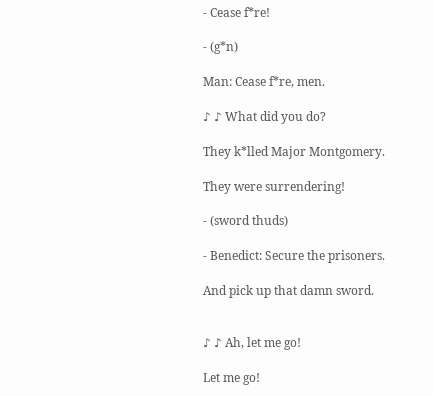- Cease f*re!

- (g*n)

Man: Cease f*re, men.

♪ ♪ What did you do?

They k*lled Major Montgomery.

They were surrendering!

- (sword thuds)

- Benedict: Secure the prisoners.

And pick up that damn sword.


♪ ♪ Ah, let me go!

Let me go!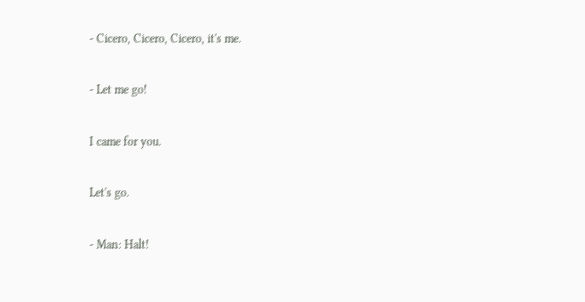- Cicero, Cicero, Cicero, it's me.

- Let me go!

I came for you.

Let's go.

- Man: Halt!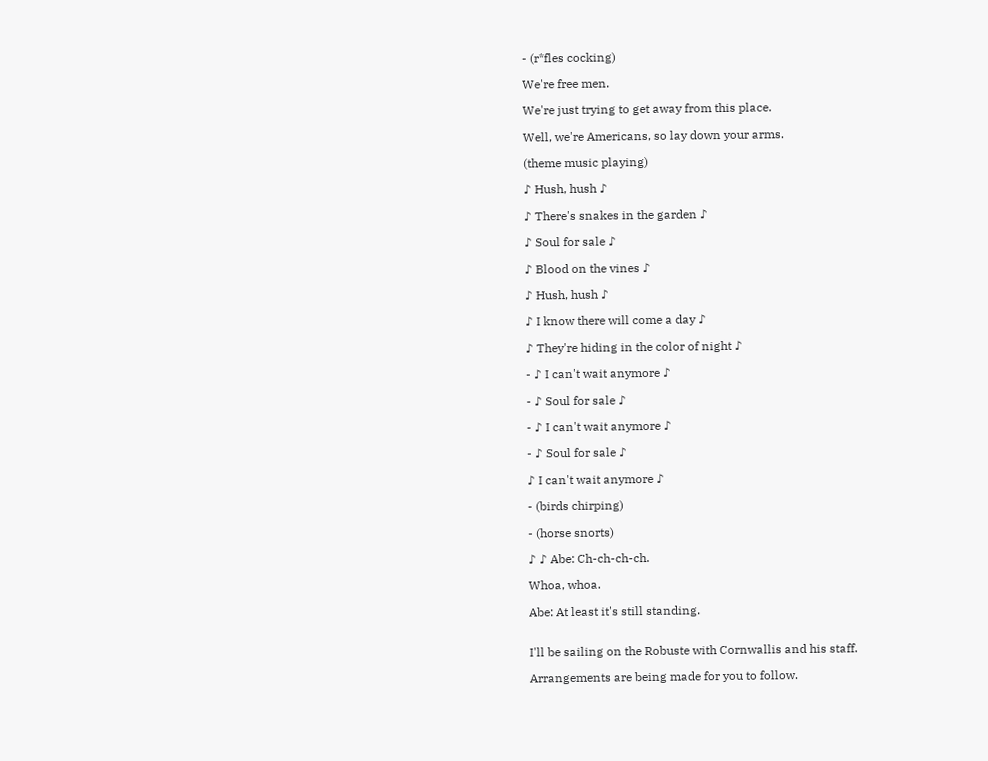- (r*fles cocking)

We're free men.

We're just trying to get away from this place.

Well, we're Americans, so lay down your arms.

(theme music playing)

♪ Hush, hush ♪

♪ There's snakes in the garden ♪

♪ Soul for sale ♪

♪ Blood on the vines ♪

♪ Hush, hush ♪

♪ I know there will come a day ♪

♪ They're hiding in the color of night ♪

- ♪ I can't wait anymore ♪

- ♪ Soul for sale ♪

- ♪ I can't wait anymore ♪

- ♪ Soul for sale ♪

♪ I can't wait anymore ♪

- (birds chirping)

- (horse snorts)

♪ ♪ Abe: Ch-ch-ch-ch.

Whoa, whoa.

Abe: At least it's still standing.


I'll be sailing on the Robuste with Cornwallis and his staff.

Arrangements are being made for you to follow.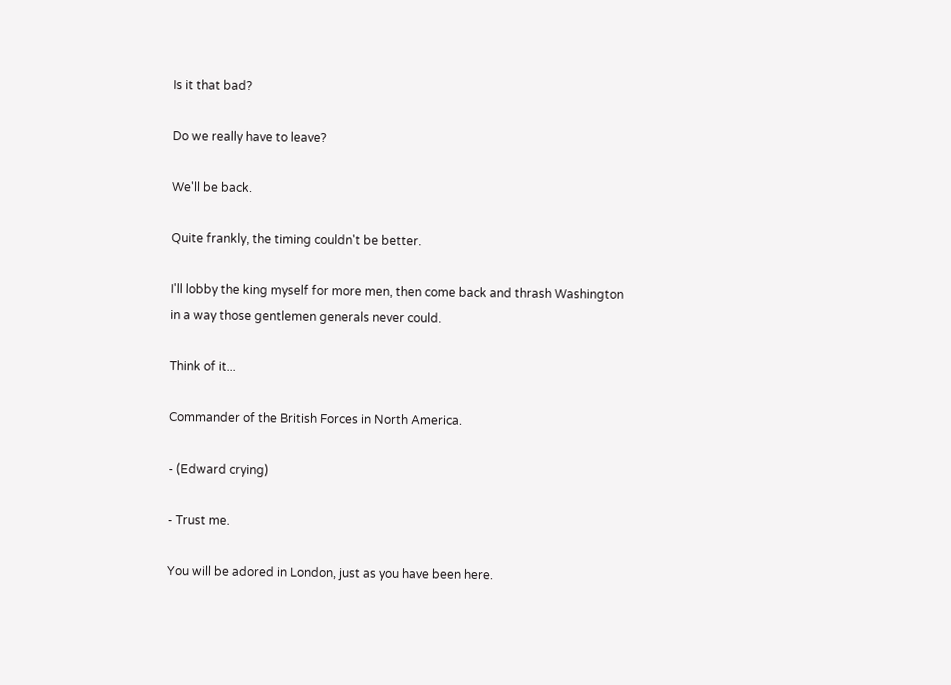Is it that bad?

Do we really have to leave?

We'll be back.

Quite frankly, the timing couldn't be better.

I'll lobby the king myself for more men, then come back and thrash Washington in a way those gentlemen generals never could.

Think of it...

Commander of the British Forces in North America.

- (Edward crying)

- Trust me.

You will be adored in London, just as you have been here.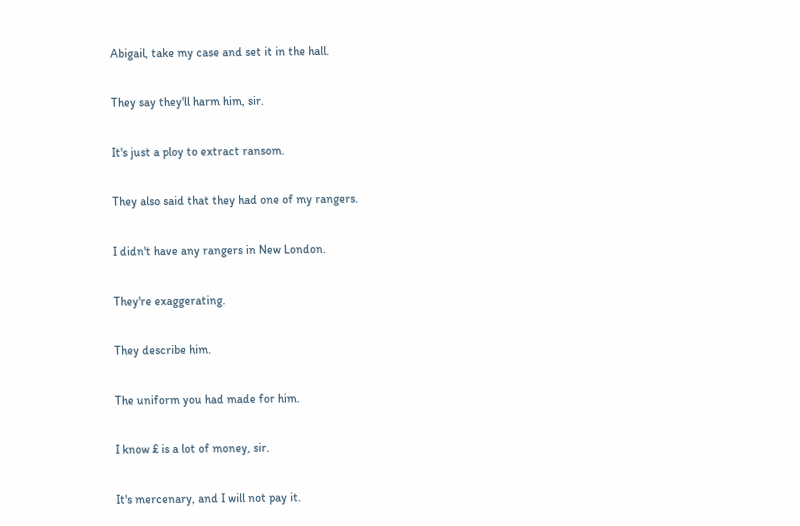Abigail, take my case and set it in the hall.

They say they'll harm him, sir.

It's just a ploy to extract ransom.

They also said that they had one of my rangers.

I didn't have any rangers in New London.

They're exaggerating.

They describe him.

The uniform you had made for him.

I know £ is a lot of money, sir.

It's mercenary, and I will not pay it.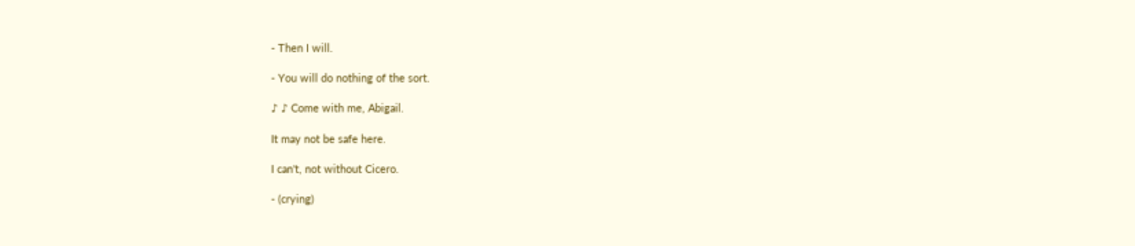- Then I will.

- You will do nothing of the sort.

♪ ♪ Come with me, Abigail.

It may not be safe here.

I can't, not without Cicero.

- (crying)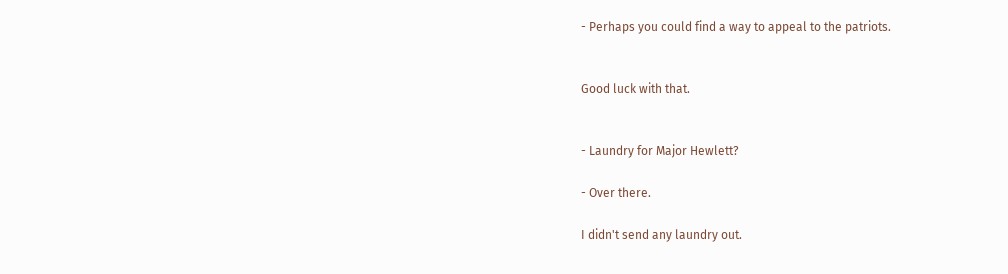- Perhaps you could find a way to appeal to the patriots.


Good luck with that.


- Laundry for Major Hewlett?

- Over there.

I didn't send any laundry out.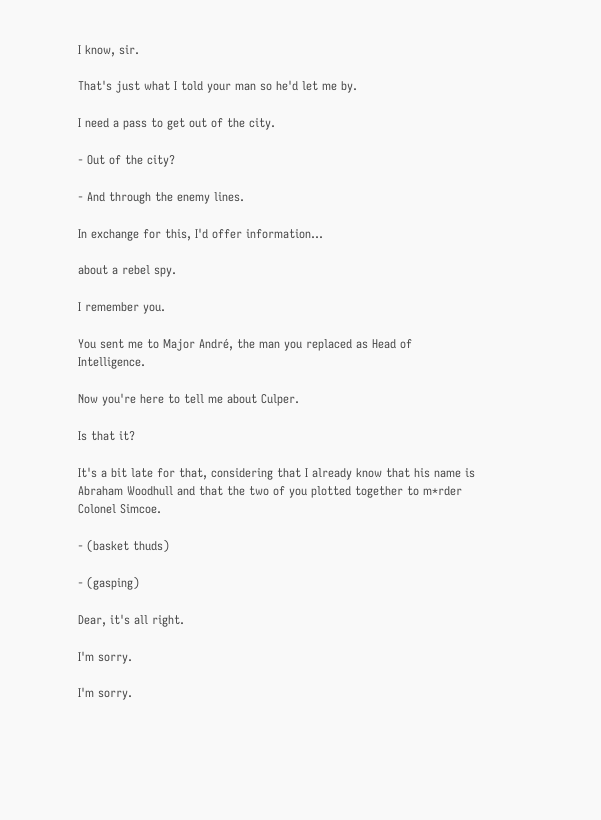I know, sir.

That's just what I told your man so he'd let me by.

I need a pass to get out of the city.

- Out of the city?

- And through the enemy lines.

In exchange for this, I'd offer information...

about a rebel spy.

I remember you.

You sent me to Major André, the man you replaced as Head of Intelligence.

Now you're here to tell me about Culper.

Is that it?

It's a bit late for that, considering that I already know that his name is Abraham Woodhull and that the two of you plotted together to m*rder Colonel Simcoe.

- (basket thuds)

- (gasping)

Dear, it's all right.

I'm sorry.

I'm sorry.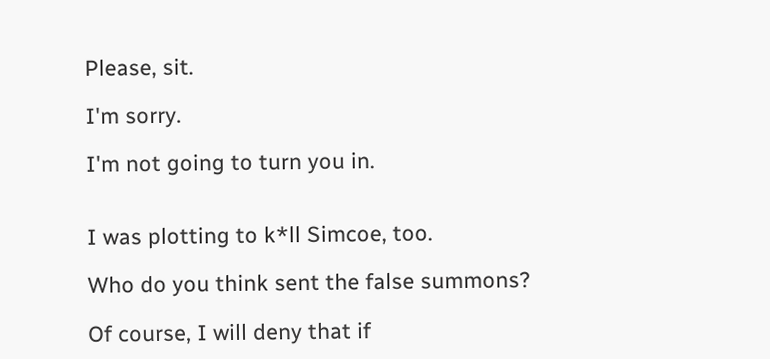Please, sit.

I'm sorry.

I'm not going to turn you in.


I was plotting to k*ll Simcoe, too.

Who do you think sent the false summons?

Of course, I will deny that if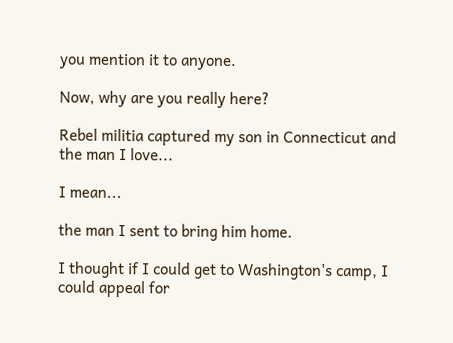you mention it to anyone.

Now, why are you really here?

Rebel militia captured my son in Connecticut and the man I love...

I mean...

the man I sent to bring him home.

I thought if I could get to Washington's camp, I could appeal for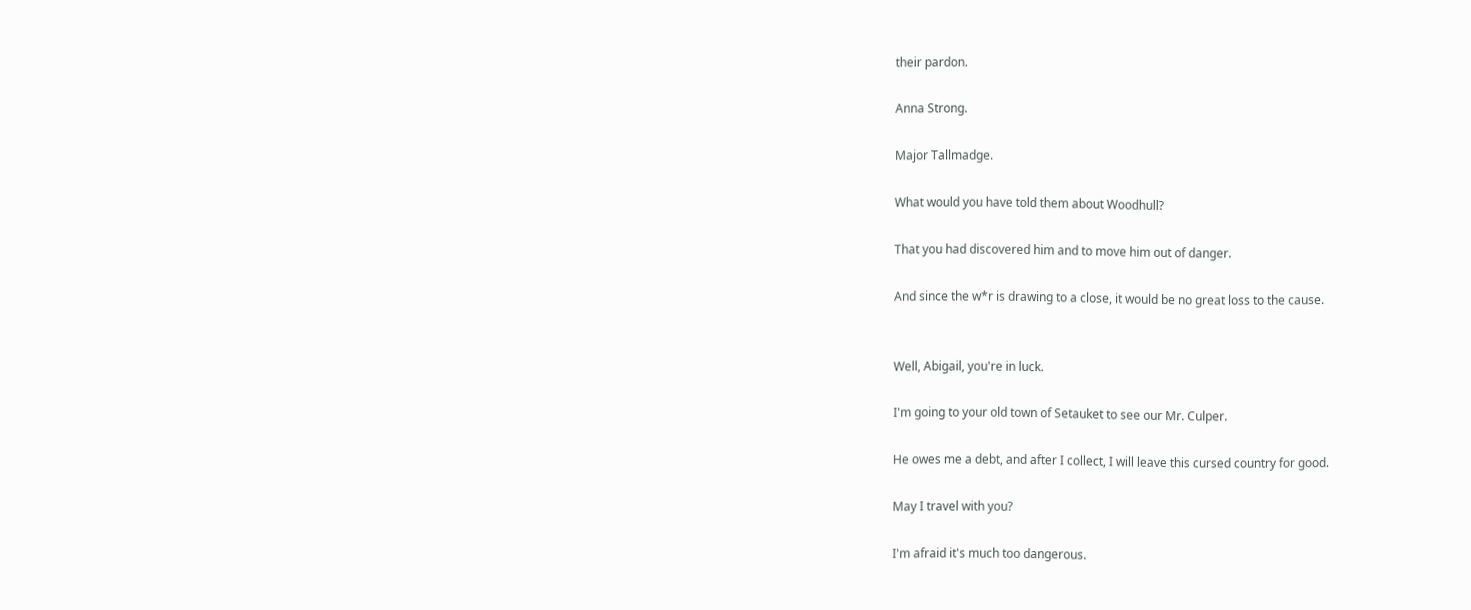their pardon.

Anna Strong.

Major Tallmadge.

What would you have told them about Woodhull?

That you had discovered him and to move him out of danger.

And since the w*r is drawing to a close, it would be no great loss to the cause.


Well, Abigail, you're in luck.

I'm going to your old town of Setauket to see our Mr. Culper.

He owes me a debt, and after I collect, I will leave this cursed country for good.

May I travel with you?

I'm afraid it's much too dangerous.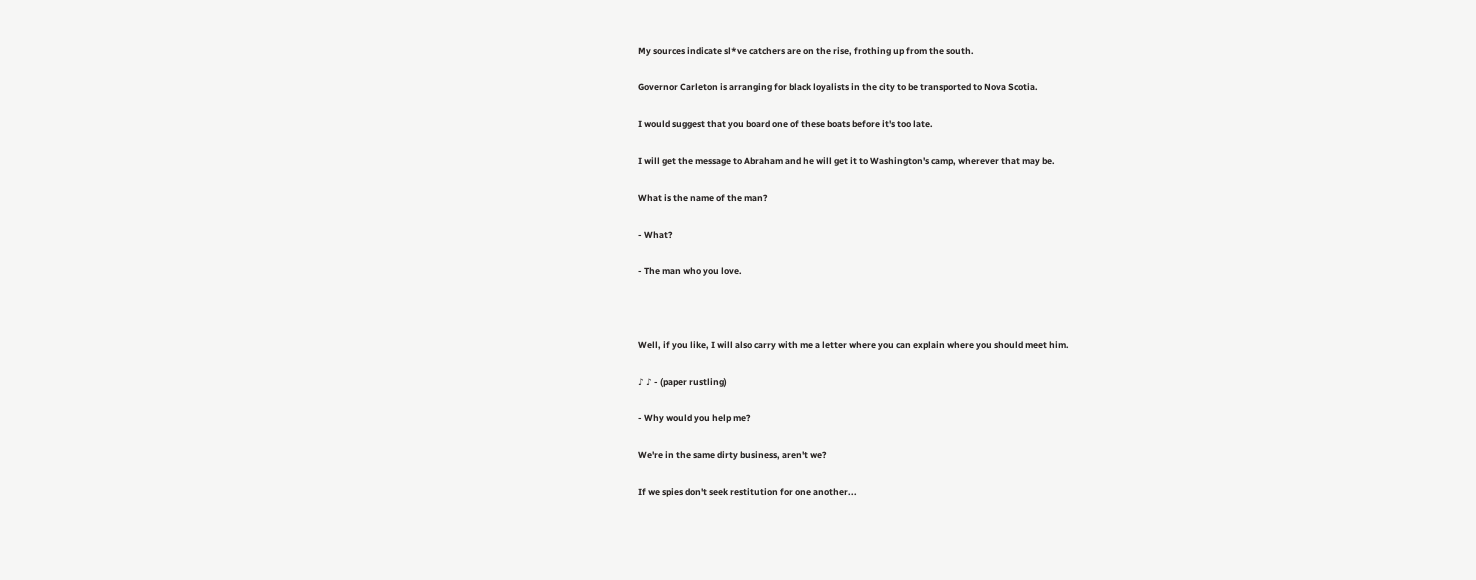My sources indicate sl*ve catchers are on the rise, frothing up from the south.

Governor Carleton is arranging for black loyalists in the city to be transported to Nova Scotia.

I would suggest that you board one of these boats before it's too late.

I will get the message to Abraham and he will get it to Washington's camp, wherever that may be.

What is the name of the man?

- What?

- The man who you love.



Well, if you like, I will also carry with me a letter where you can explain where you should meet him.

♪ ♪ - (paper rustling)

- Why would you help me?

We're in the same dirty business, aren't we?

If we spies don't seek restitution for one another...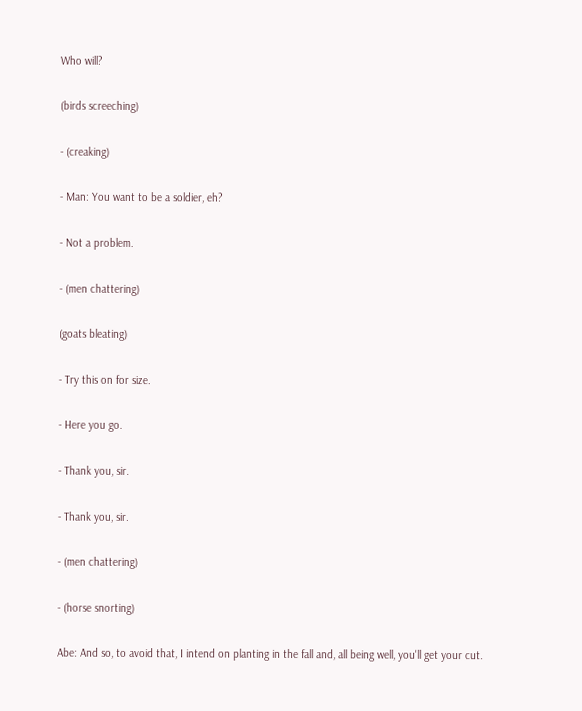Who will?

(birds screeching)

- (creaking)

- Man: You want to be a soldier, eh?

- Not a problem.

- (men chattering)

(goats bleating)

- Try this on for size.

- Here you go.

- Thank you, sir.

- Thank you, sir.

- (men chattering)

- (horse snorting)

Abe: And so, to avoid that, I intend on planting in the fall and, all being well, you'll get your cut.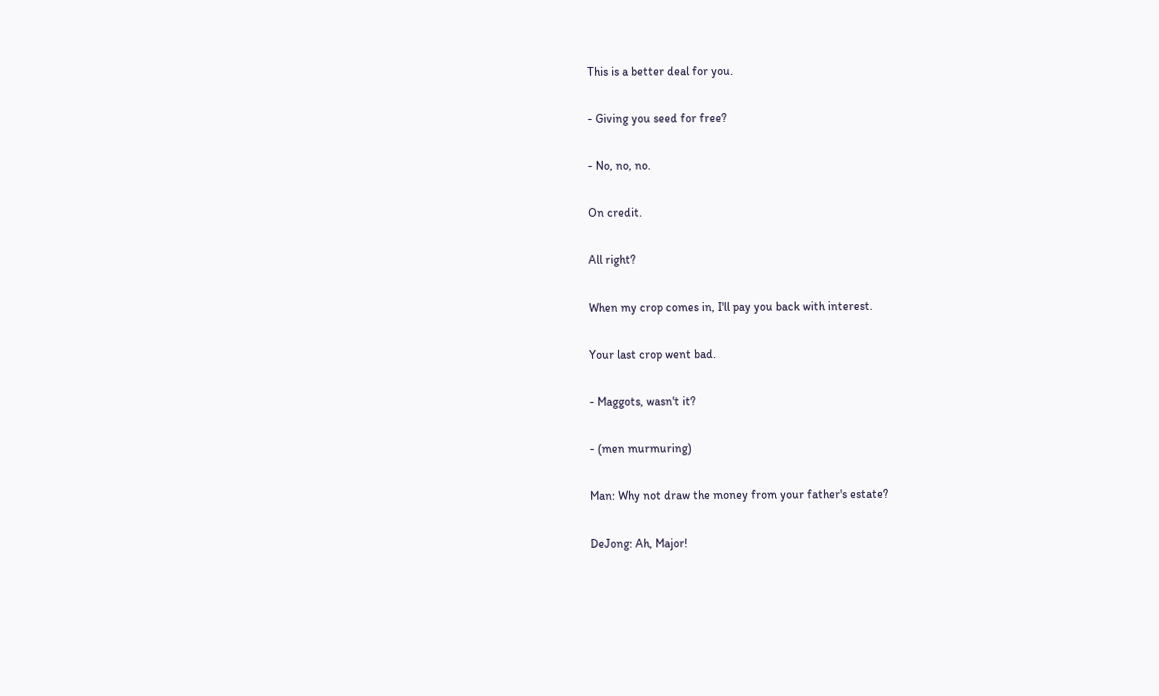This is a better deal for you.

- Giving you seed for free?

- No, no, no.

On credit.

All right?

When my crop comes in, I'll pay you back with interest.

Your last crop went bad.

- Maggots, wasn't it?

- (men murmuring)

Man: Why not draw the money from your father's estate?

DeJong: Ah, Major!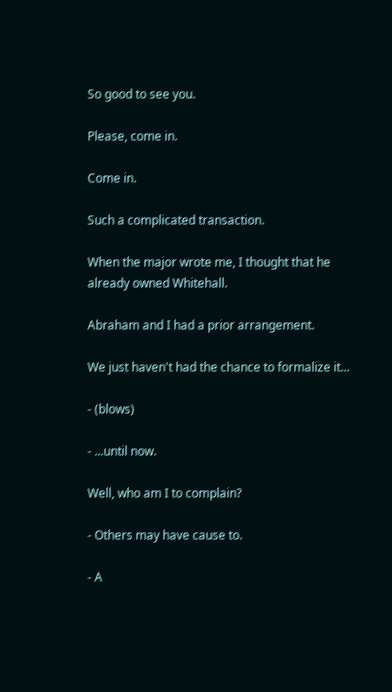So good to see you.

Please, come in.

Come in.

Such a complicated transaction.

When the major wrote me, I thought that he already owned Whitehall.

Abraham and I had a prior arrangement.

We just haven't had the chance to formalize it...

- (blows)

- ...until now.

Well, who am I to complain?

- Others may have cause to.

- A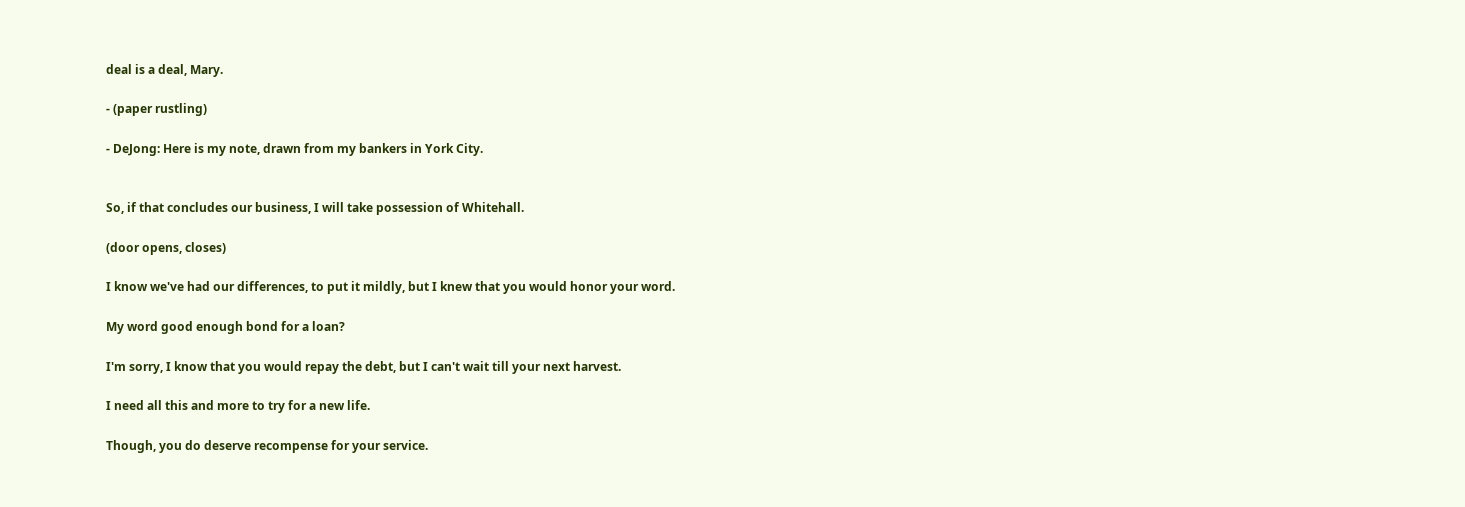deal is a deal, Mary.

- (paper rustling)

- DeJong: Here is my note, drawn from my bankers in York City.


So, if that concludes our business, I will take possession of Whitehall.

(door opens, closes)

I know we've had our differences, to put it mildly, but I knew that you would honor your word.

My word good enough bond for a loan?

I'm sorry, I know that you would repay the debt, but I can't wait till your next harvest.

I need all this and more to try for a new life.

Though, you do deserve recompense for your service.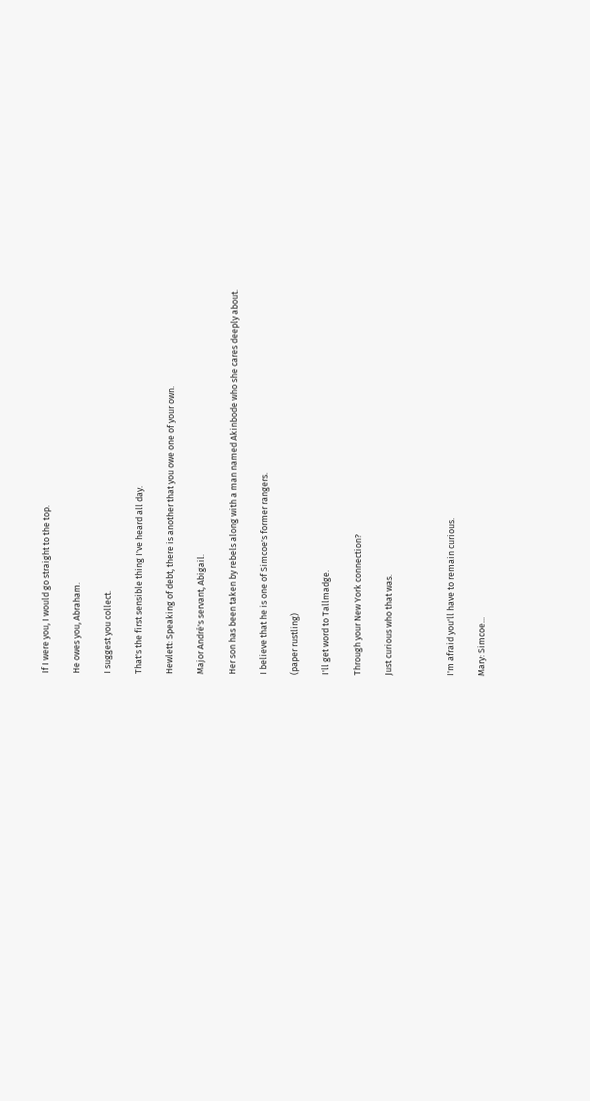If I were you, I would go straight to the top.

He owes you, Abraham.

I suggest you collect.

That's the first sensible thing I've heard all day.

Hewlett: Speaking of debt, there is another that you owe one of your own.

Major André's servant, Abigail.

Her son has been taken by rebels along with a man named Akinbode who she cares deeply about.

I believe that he is one of Simcoe's former rangers.

(paper rustling)

I'll get word to Tallmadge.

Through your New York connection?

Just curious who that was.



I'm afraid you'll have to remain curious.

Mary: Simcoe...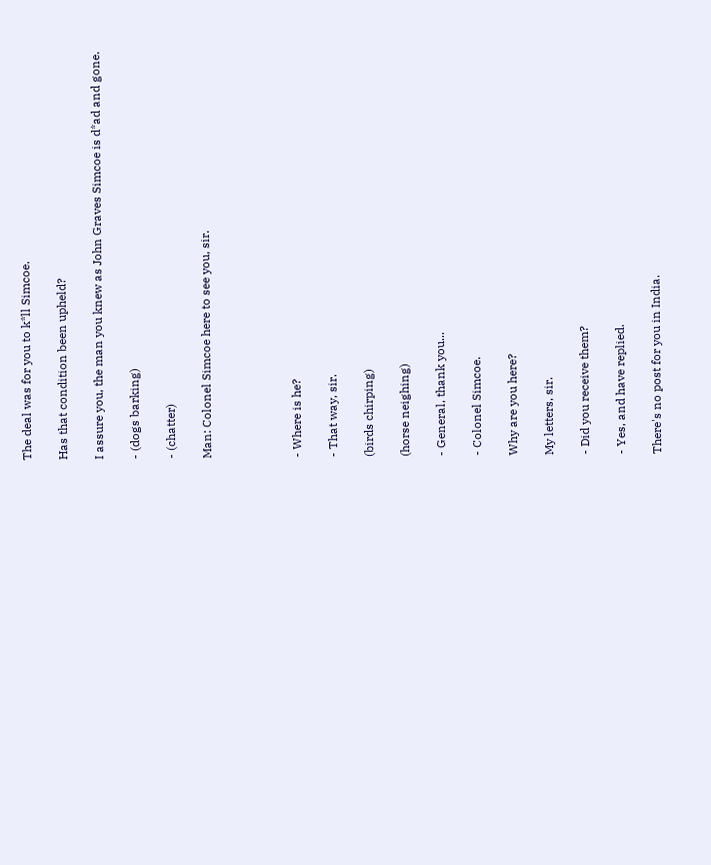The deal was for you to k*ll Simcoe.

Has that condition been upheld?

I assure you, the man you knew as John Graves Simcoe is d*ad and gone.

- (dogs barking)

- (chatter)

Man: Colonel Simcoe here to see you, sir.




- Where is he?

- That way, sir.

(birds chirping)

(horse neighing)

- General, thank you...

- Colonel Simcoe.

Why are you here?

My letters, sir.

- Did you receive them?

- Yes, and have replied.

There's no post for you in India.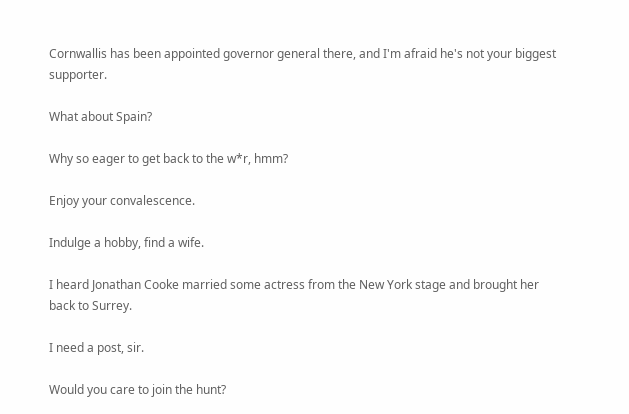Cornwallis has been appointed governor general there, and I'm afraid he's not your biggest supporter.

What about Spain?

Why so eager to get back to the w*r, hmm?

Enjoy your convalescence.

Indulge a hobby, find a wife.

I heard Jonathan Cooke married some actress from the New York stage and brought her back to Surrey.

I need a post, sir.

Would you care to join the hunt?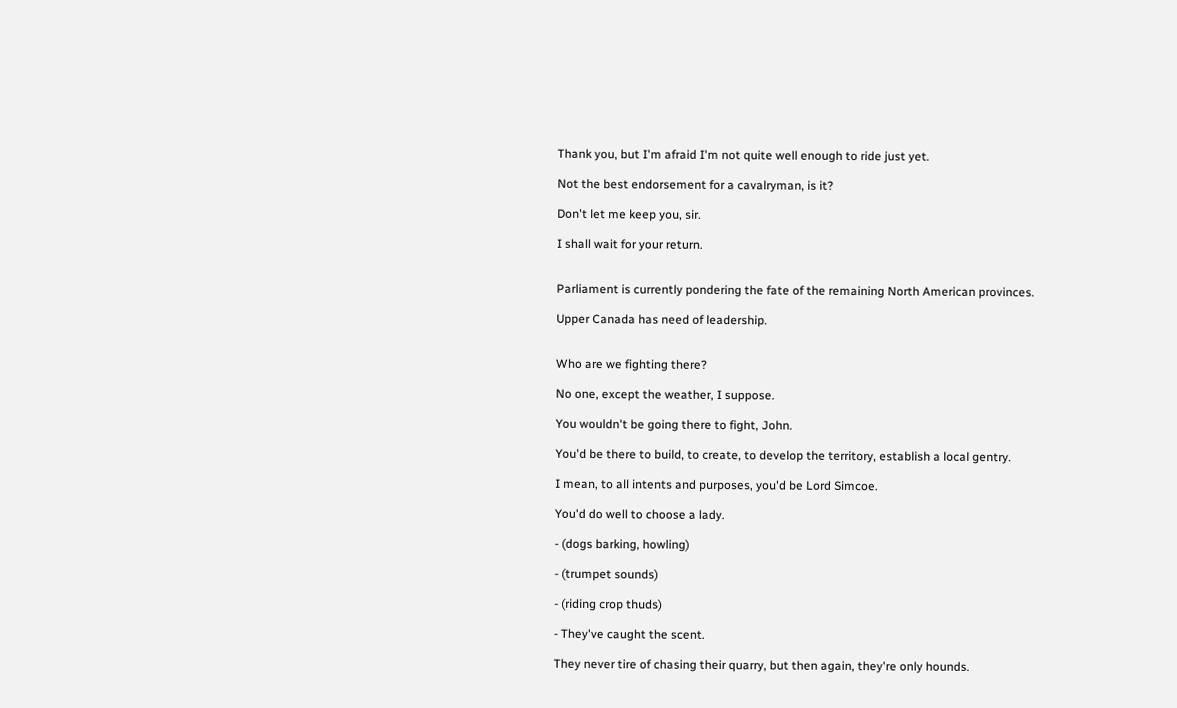Thank you, but I'm afraid I'm not quite well enough to ride just yet.

Not the best endorsement for a cavalryman, is it?

Don't let me keep you, sir.

I shall wait for your return.


Parliament is currently pondering the fate of the remaining North American provinces.

Upper Canada has need of leadership.


Who are we fighting there?

No one, except the weather, I suppose.

You wouldn't be going there to fight, John.

You'd be there to build, to create, to develop the territory, establish a local gentry.

I mean, to all intents and purposes, you'd be Lord Simcoe.

You'd do well to choose a lady.

- (dogs barking, howling)

- (trumpet sounds)

- (riding crop thuds)

- They've caught the scent.

They never tire of chasing their quarry, but then again, they're only hounds.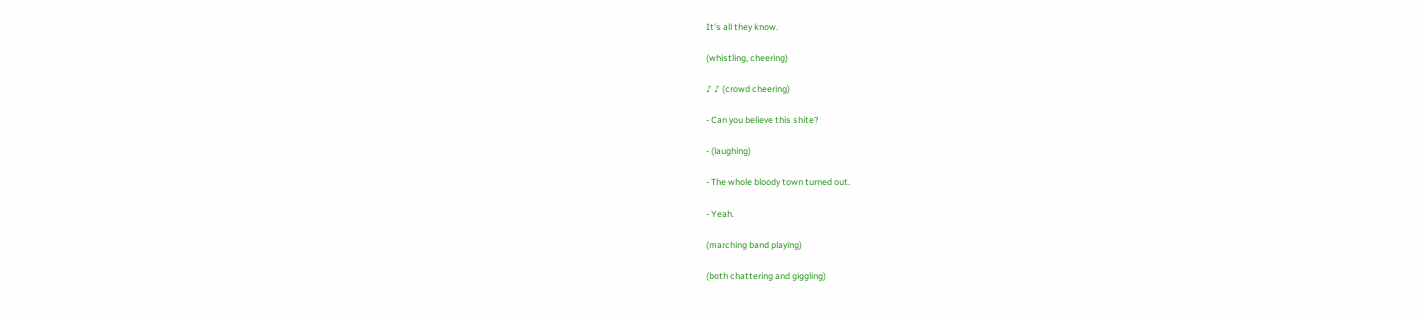It's all they know.

(whistling, cheering)

♪ ♪ (crowd cheering)

- Can you believe this shite?

- (laughing)

- The whole bloody town turned out.

- Yeah.

(marching band playing)

(both chattering and giggling)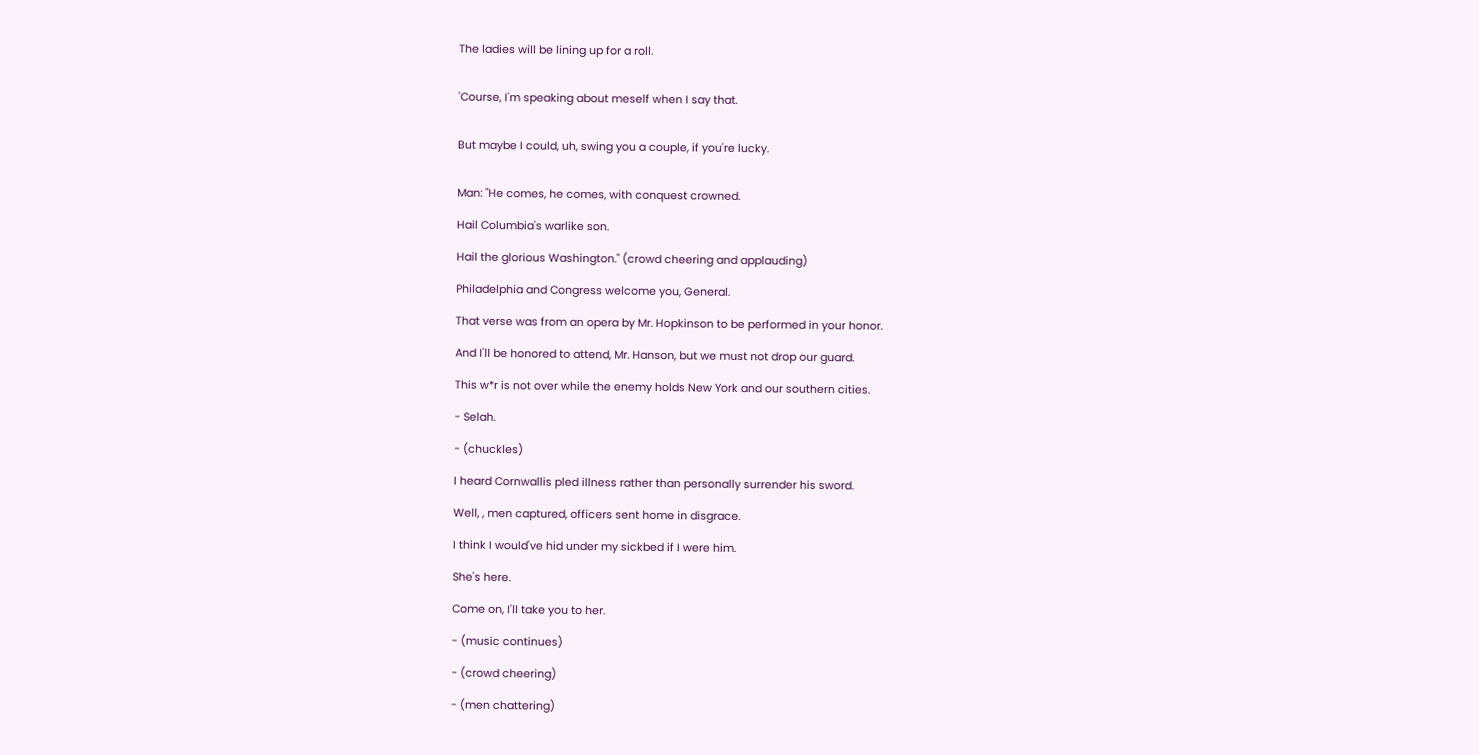The ladies will be lining up for a roll.


'Course, I'm speaking about meself when I say that.


But maybe I could, uh, swing you a couple, if you're lucky.


Man: "He comes, he comes, with conquest crowned.

Hail Columbia's warlike son.

Hail the glorious Washington." (crowd cheering and applauding)

Philadelphia and Congress welcome you, General.

That verse was from an opera by Mr. Hopkinson to be performed in your honor.

And I'll be honored to attend, Mr. Hanson, but we must not drop our guard.

This w*r is not over while the enemy holds New York and our southern cities.

- Selah.

- (chuckles)

I heard Cornwallis pled illness rather than personally surrender his sword.

Well, , men captured, officers sent home in disgrace.

I think I would've hid under my sickbed if I were him.

She's here.

Come on, I'll take you to her.

- (music continues)

- (crowd cheering)

- (men chattering)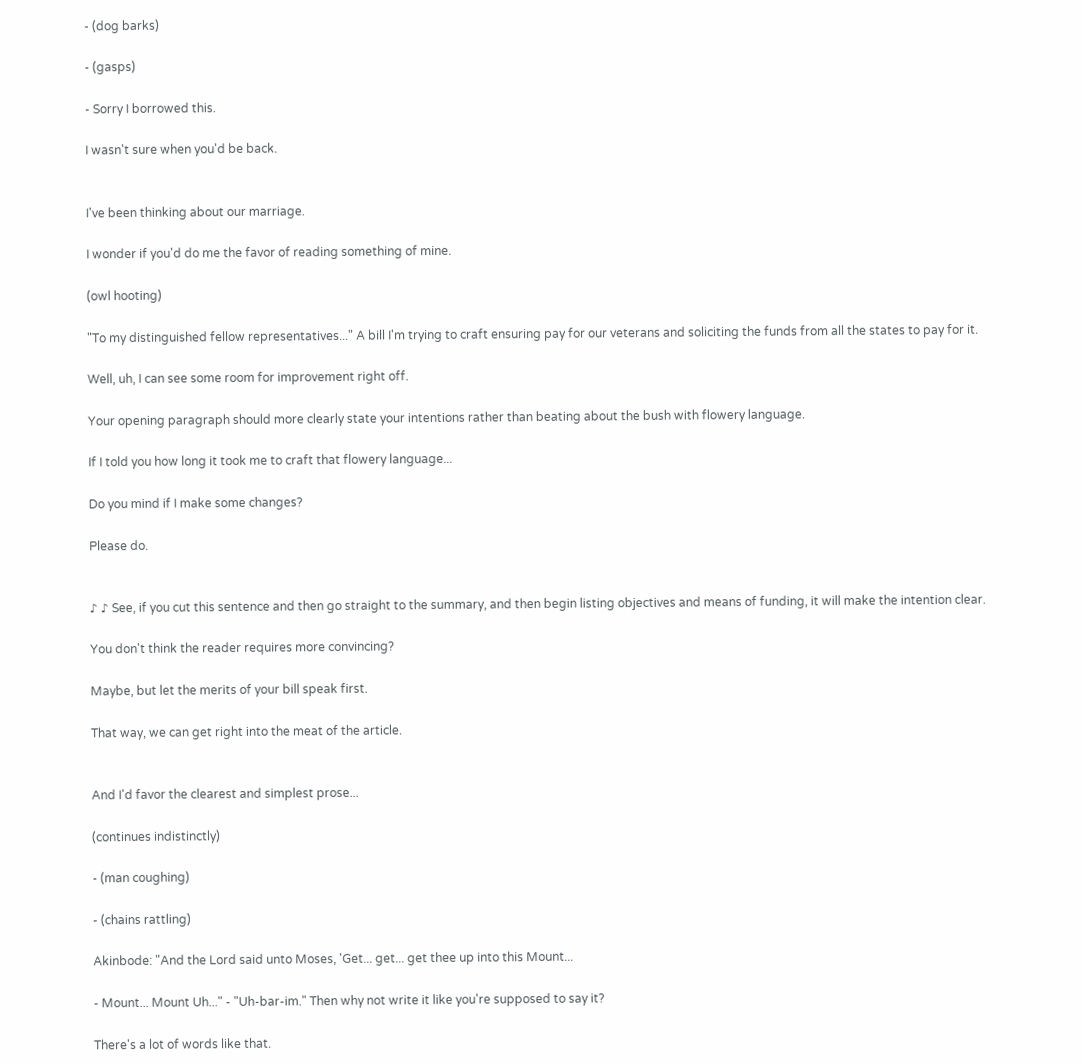- (dog barks)

- (gasps)

- Sorry I borrowed this.

I wasn't sure when you'd be back.


I've been thinking about our marriage.

I wonder if you'd do me the favor of reading something of mine.

(owl hooting)

"To my distinguished fellow representatives..." A bill I'm trying to craft ensuring pay for our veterans and soliciting the funds from all the states to pay for it.

Well, uh, I can see some room for improvement right off.

Your opening paragraph should more clearly state your intentions rather than beating about the bush with flowery language.

If I told you how long it took me to craft that flowery language...

Do you mind if I make some changes?

Please do.


♪ ♪ See, if you cut this sentence and then go straight to the summary, and then begin listing objectives and means of funding, it will make the intention clear.

You don't think the reader requires more convincing?

Maybe, but let the merits of your bill speak first.

That way, we can get right into the meat of the article.


And I'd favor the clearest and simplest prose...

(continues indistinctly)

- (man coughing)

- (chains rattling)

Akinbode: "And the Lord said unto Moses, 'Get... get... get thee up into this Mount...

- Mount... Mount Uh..." - "Uh-bar-im." Then why not write it like you're supposed to say it?

There's a lot of words like that.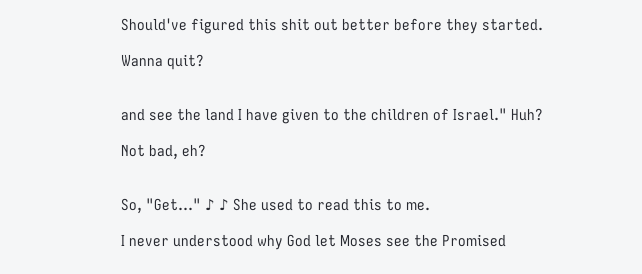Should've figured this shit out better before they started.

Wanna quit?


and see the land I have given to the children of Israel." Huh?

Not bad, eh?


So, "Get..." ♪ ♪ She used to read this to me.

I never understood why God let Moses see the Promised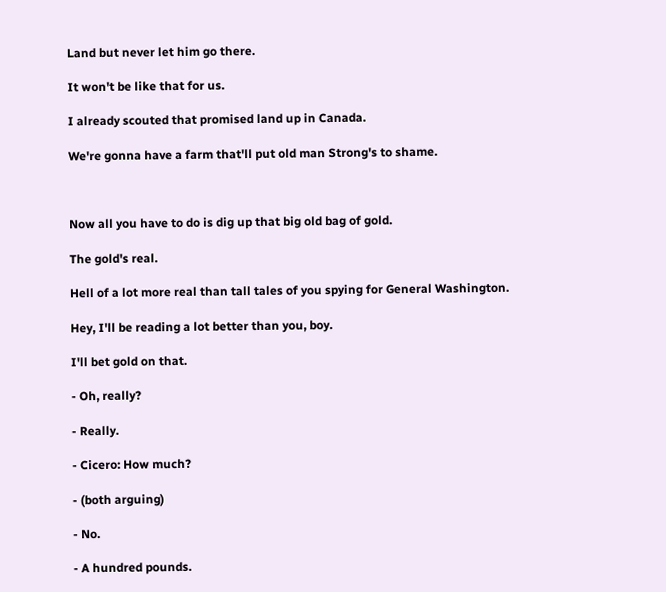Land but never let him go there.

It won't be like that for us.

I already scouted that promised land up in Canada.

We're gonna have a farm that'll put old man Strong's to shame.



Now all you have to do is dig up that big old bag of gold.

The gold's real.

Hell of a lot more real than tall tales of you spying for General Washington.

Hey, I'll be reading a lot better than you, boy.

I'll bet gold on that.

- Oh, really?

- Really.

- Cicero: How much?

- (both arguing)

- No.

- A hundred pounds.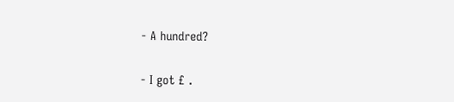- A hundred?

- I got £ .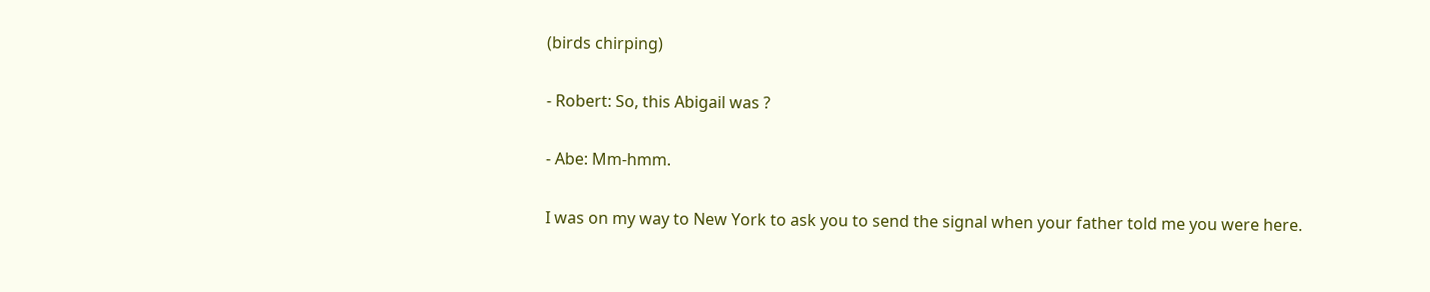(birds chirping)

- Robert: So, this Abigail was ?

- Abe: Mm-hmm.

I was on my way to New York to ask you to send the signal when your father told me you were here.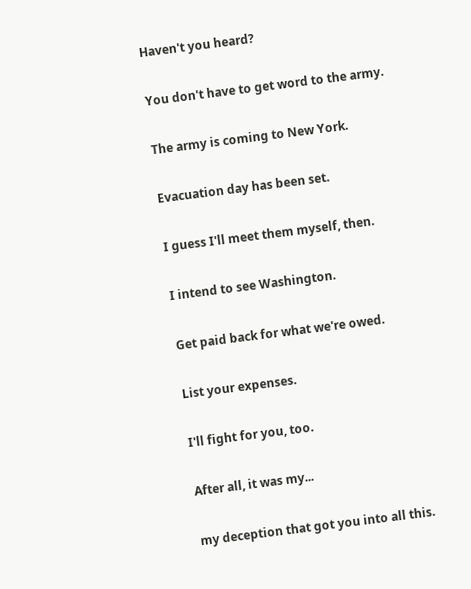Haven't you heard?

You don't have to get word to the army.

The army is coming to New York.

Evacuation day has been set.

I guess I'll meet them myself, then.

I intend to see Washington.

Get paid back for what we're owed.

List your expenses.

I'll fight for you, too.

After all, it was my...

my deception that got you into all this.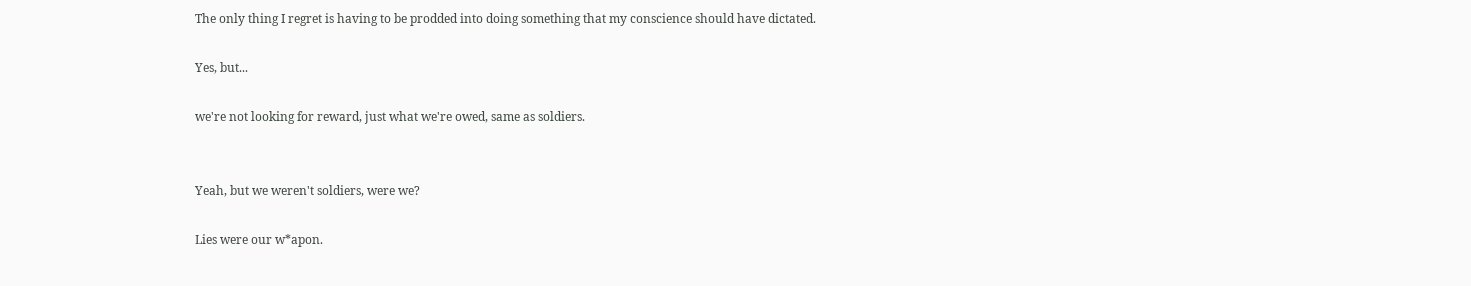The only thing I regret is having to be prodded into doing something that my conscience should have dictated.

Yes, but...

we're not looking for reward, just what we're owed, same as soldiers.


Yeah, but we weren't soldiers, were we?

Lies were our w*apon.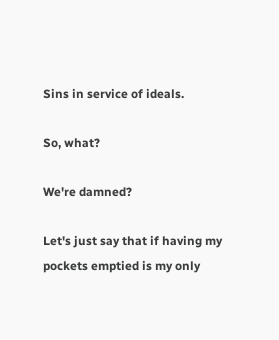Sins in service of ideals.

So, what?

We're damned?

Let's just say that if having my pockets emptied is my only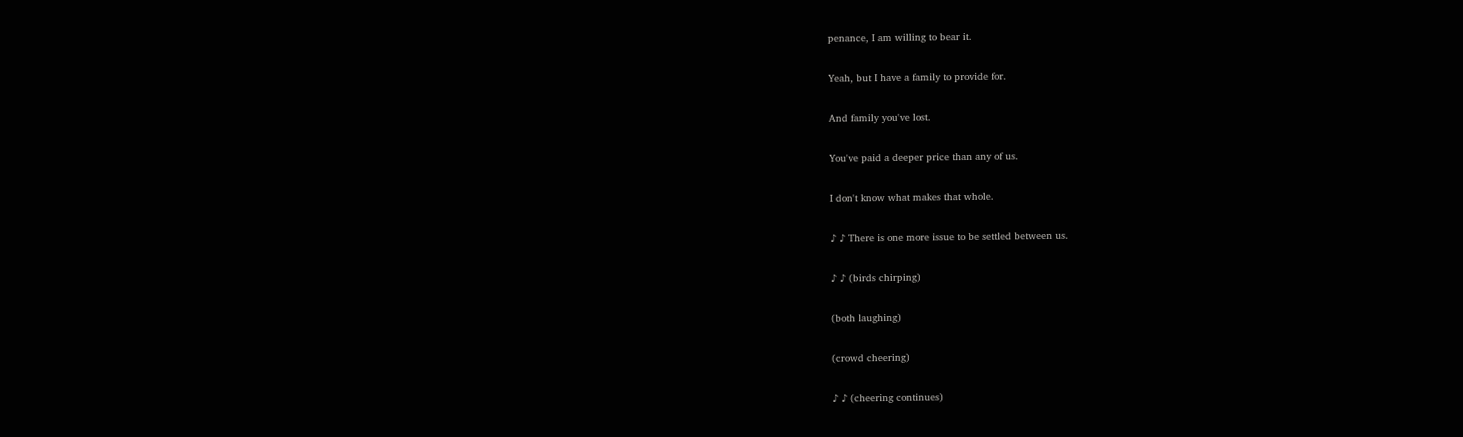penance, I am willing to bear it.

Yeah, but I have a family to provide for.

And family you've lost.

You've paid a deeper price than any of us.

I don't know what makes that whole.

♪ ♪ There is one more issue to be settled between us.

♪ ♪ (birds chirping)

(both laughing)

(crowd cheering)

♪ ♪ (cheering continues)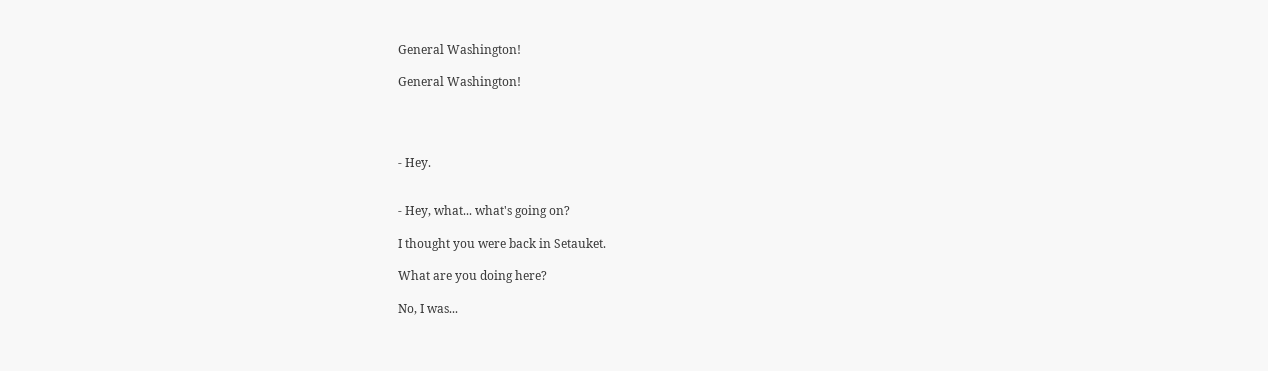General Washington!

General Washington!




- Hey.


- Hey, what... what's going on?

I thought you were back in Setauket.

What are you doing here?

No, I was...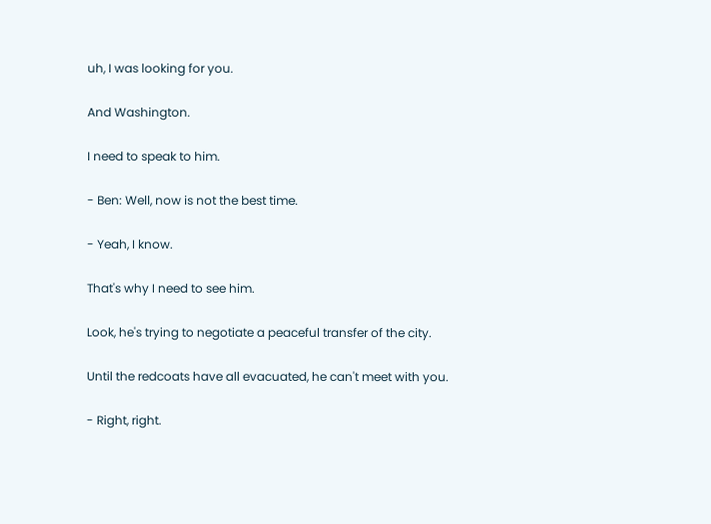uh, I was looking for you.

And Washington.

I need to speak to him.

- Ben: Well, now is not the best time.

- Yeah, I know.

That's why I need to see him.

Look, he's trying to negotiate a peaceful transfer of the city.

Until the redcoats have all evacuated, he can't meet with you.

- Right, right.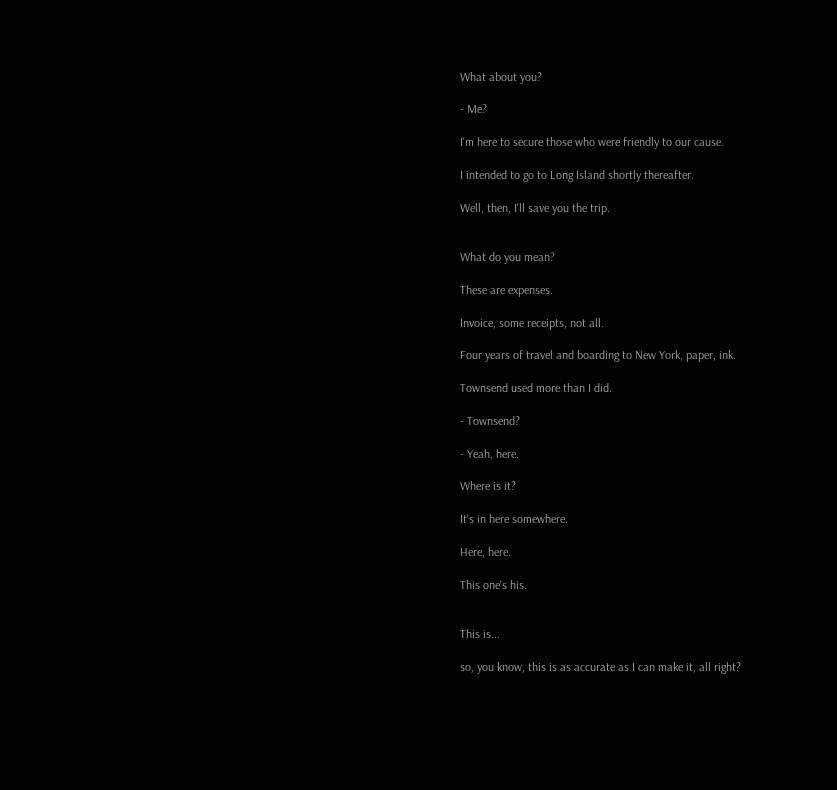What about you?

- Me?

I'm here to secure those who were friendly to our cause.

I intended to go to Long Island shortly thereafter.

Well, then, I'll save you the trip.


What do you mean?

These are expenses.

Invoice, some receipts, not all.

Four years of travel and boarding to New York, paper, ink.

Townsend used more than I did.

- Townsend?

- Yeah, here.

Where is it?

It's in here somewhere.

Here, here.

This one's his.


This is...

so, you know, this is as accurate as I can make it, all right?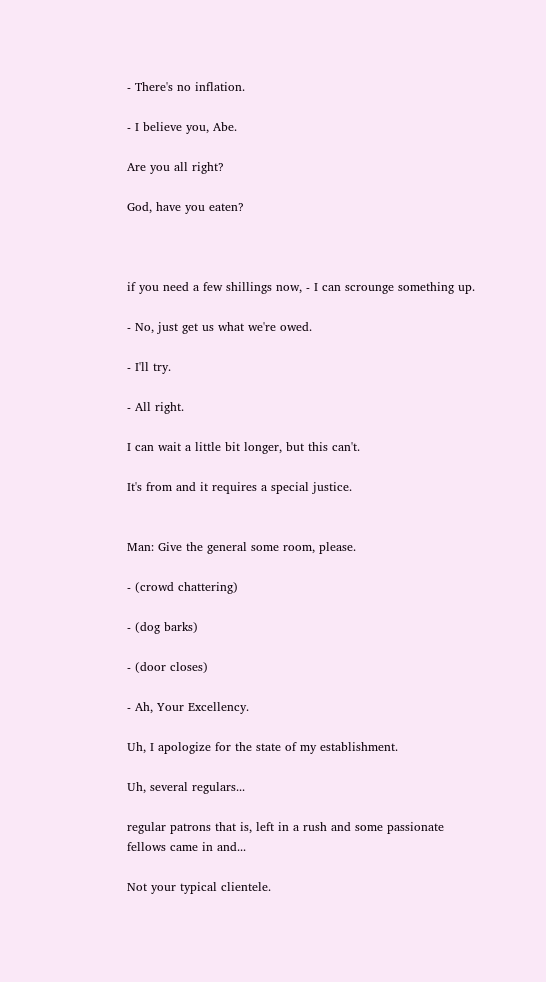- There's no inflation.

- I believe you, Abe.

Are you all right?

God, have you eaten?



if you need a few shillings now, - I can scrounge something up.

- No, just get us what we're owed.

- I'll try.

- All right.

I can wait a little bit longer, but this can't.

It's from and it requires a special justice.


Man: Give the general some room, please.

- (crowd chattering)

- (dog barks)

- (door closes)

- Ah, Your Excellency.

Uh, I apologize for the state of my establishment.

Uh, several regulars...

regular patrons that is, left in a rush and some passionate fellows came in and...

Not your typical clientele.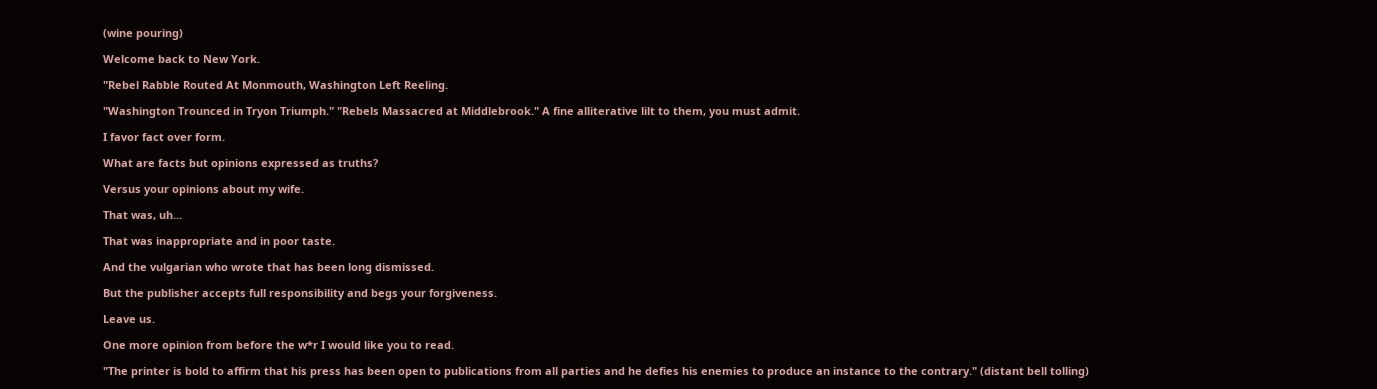(wine pouring)

Welcome back to New York.

"Rebel Rabble Routed At Monmouth, Washington Left Reeling.

"Washington Trounced in Tryon Triumph." "Rebels Massacred at Middlebrook." A fine alliterative lilt to them, you must admit.

I favor fact over form.

What are facts but opinions expressed as truths?

Versus your opinions about my wife.

That was, uh...

That was inappropriate and in poor taste.

And the vulgarian who wrote that has been long dismissed.

But the publisher accepts full responsibility and begs your forgiveness.

Leave us.

One more opinion from before the w*r I would like you to read.

"The printer is bold to affirm that his press has been open to publications from all parties and he defies his enemies to produce an instance to the contrary." (distant bell tolling)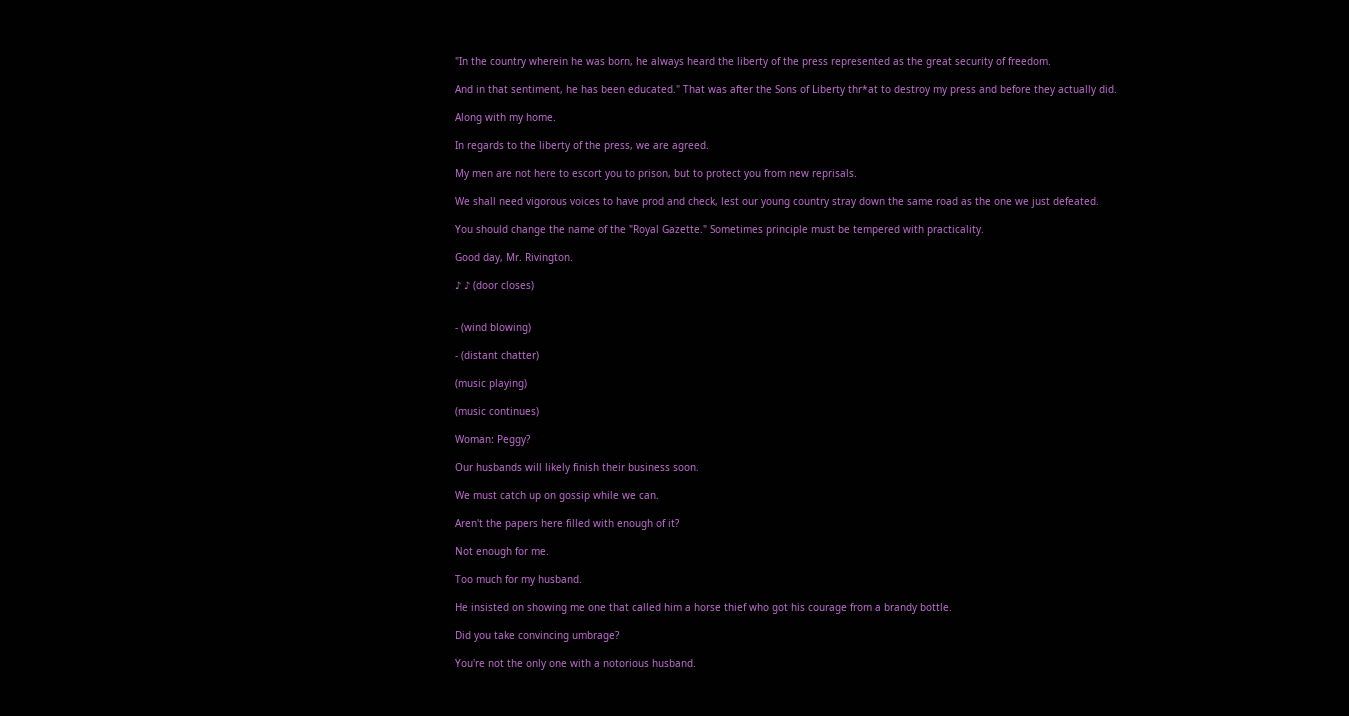"In the country wherein he was born, he always heard the liberty of the press represented as the great security of freedom.

And in that sentiment, he has been educated." That was after the Sons of Liberty thr*at to destroy my press and before they actually did.

Along with my home.

In regards to the liberty of the press, we are agreed.

My men are not here to escort you to prison, but to protect you from new reprisals.

We shall need vigorous voices to have prod and check, lest our young country stray down the same road as the one we just defeated.

You should change the name of the "Royal Gazette." Sometimes principle must be tempered with practicality.

Good day, Mr. Rivington.

♪ ♪ (door closes)


- (wind blowing)

- (distant chatter)

(music playing)

(music continues)

Woman: Peggy?

Our husbands will likely finish their business soon.

We must catch up on gossip while we can.

Aren't the papers here filled with enough of it?

Not enough for me.

Too much for my husband.

He insisted on showing me one that called him a horse thief who got his courage from a brandy bottle.

Did you take convincing umbrage?

You're not the only one with a notorious husband.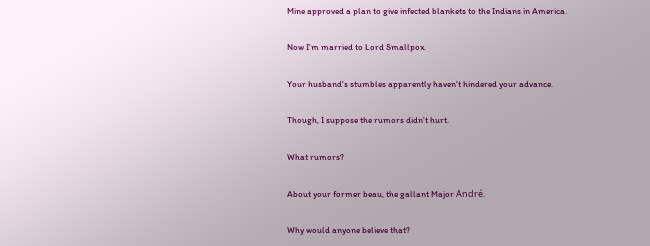Mine approved a plan to give infected blankets to the Indians in America.

Now I'm married to Lord Smallpox.

Your husband's stumbles apparently haven't hindered your advance.

Though, I suppose the rumors didn't hurt.

What rumors?

About your former beau, the gallant Major André.

Why would anyone believe that?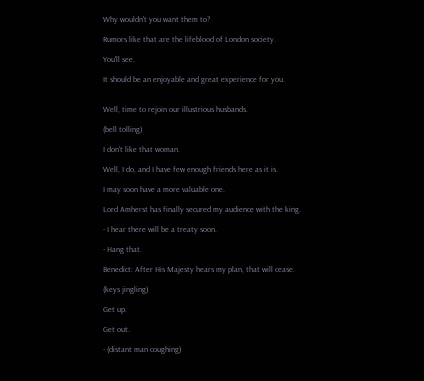Why wouldn't you want them to?

Rumors like that are the lifeblood of London society.

You'll see.

It should be an enjoyable and great experience for you.


Well, time to rejoin our illustrious husbands.

(bell tolling)

I don't like that woman.

Well, I do, and I have few enough friends here as it is.

I may soon have a more valuable one.

Lord Amherst has finally secured my audience with the king.

- I hear there will be a treaty soon.

- Hang that.

Benedict: After His Majesty hears my plan, that will cease.

(keys jingling)

Get up.

Get out.

- (distant man coughing)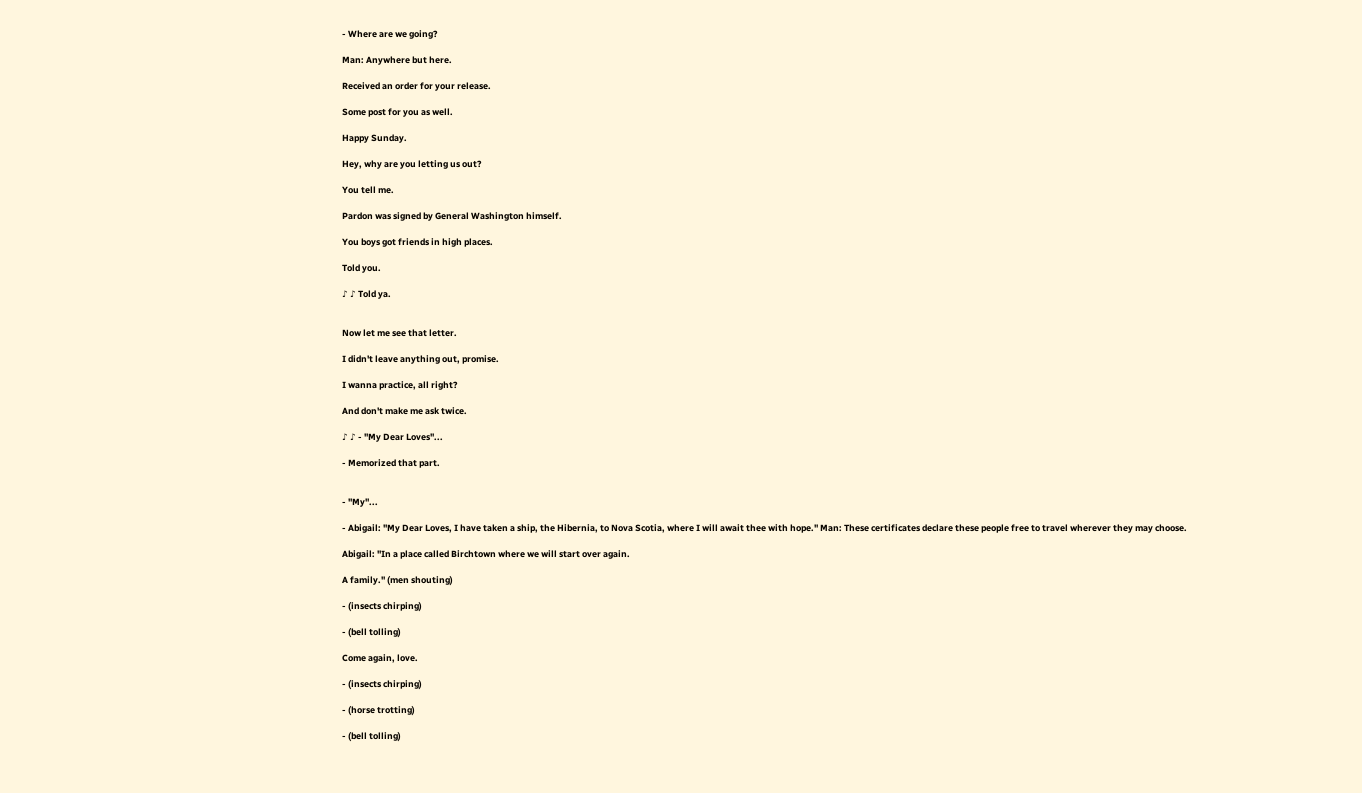- Where are we going?

Man: Anywhere but here.

Received an order for your release.

Some post for you as well.

Happy Sunday.

Hey, why are you letting us out?

You tell me.

Pardon was signed by General Washington himself.

You boys got friends in high places.

Told you.

♪ ♪ Told ya.


Now let me see that letter.

I didn't leave anything out, promise.

I wanna practice, all right?

And don't make me ask twice.

♪ ♪ - "My Dear Loves"...

- Memorized that part.


- "My"...

- Abigail: "My Dear Loves, I have taken a ship, the Hibernia, to Nova Scotia, where I will await thee with hope." Man: These certificates declare these people free to travel wherever they may choose.

Abigail: "In a place called Birchtown where we will start over again.

A family." (men shouting)

- (insects chirping)

- (bell tolling)

Come again, love.

- (insects chirping)

- (horse trotting)

- (bell tolling)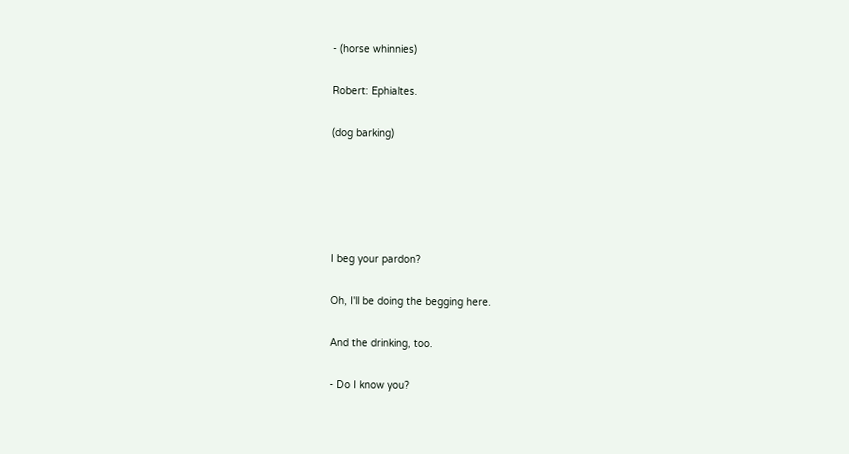- (horse whinnies)

Robert: Ephialtes.

(dog barking)





I beg your pardon?

Oh, I'll be doing the begging here.

And the drinking, too.

- Do I know you?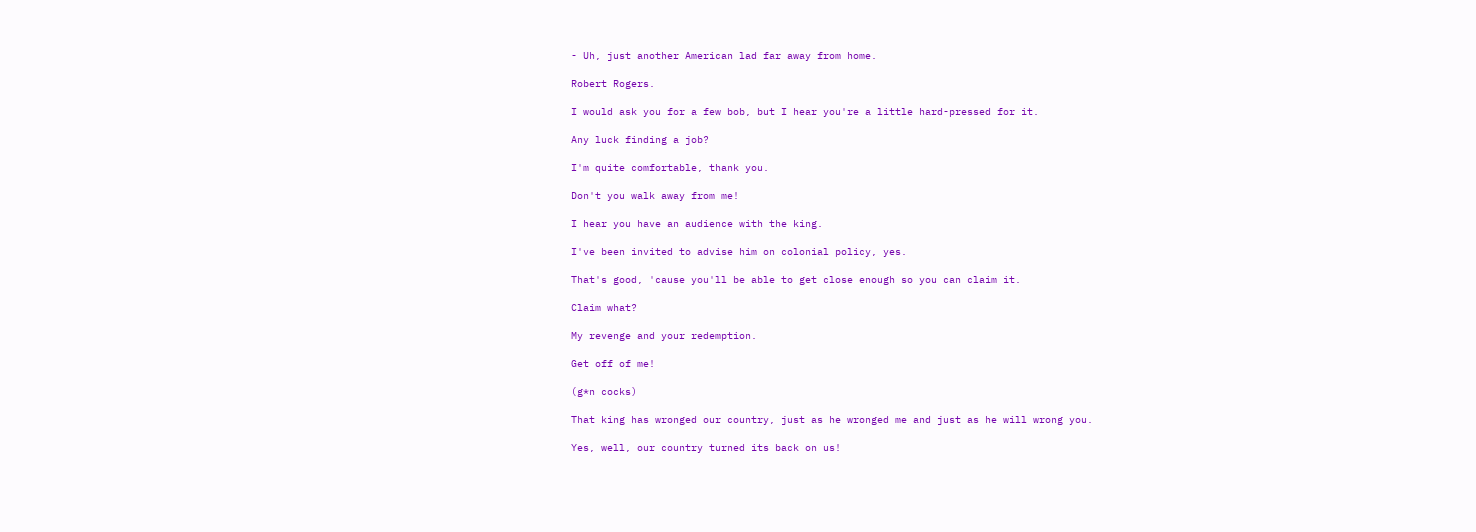- Uh, just another American lad far away from home.

Robert Rogers.

I would ask you for a few bob, but I hear you're a little hard-pressed for it.

Any luck finding a job?

I'm quite comfortable, thank you.

Don't you walk away from me!

I hear you have an audience with the king.

I've been invited to advise him on colonial policy, yes.

That's good, 'cause you'll be able to get close enough so you can claim it.

Claim what?

My revenge and your redemption.

Get off of me!

(g*n cocks)

That king has wronged our country, just as he wronged me and just as he will wrong you.

Yes, well, our country turned its back on us!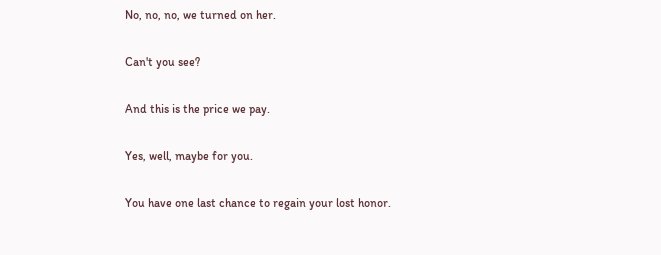No, no, no, we turned on her.

Can't you see?

And this is the price we pay.

Yes, well, maybe for you.

You have one last chance to regain your lost honor.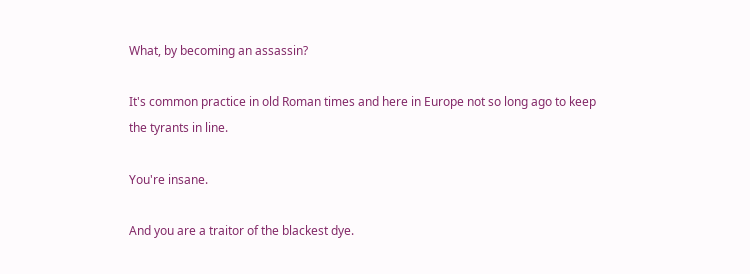What, by becoming an assassin?

It's common practice in old Roman times and here in Europe not so long ago to keep the tyrants in line.

You're insane.

And you are a traitor of the blackest dye.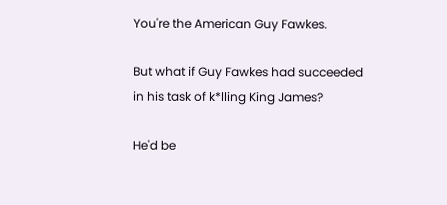You're the American Guy Fawkes.

But what if Guy Fawkes had succeeded in his task of k*lling King James?

He'd be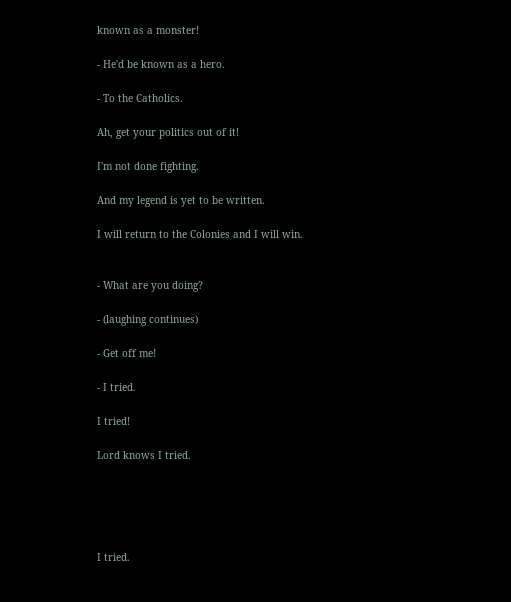known as a monster!

- He'd be known as a hero.

- To the Catholics.

Ah, get your politics out of it!

I'm not done fighting.

And my legend is yet to be written.

I will return to the Colonies and I will win.


- What are you doing?

- (laughing continues)

- Get off me!

- I tried.

I tried!

Lord knows I tried.





I tried.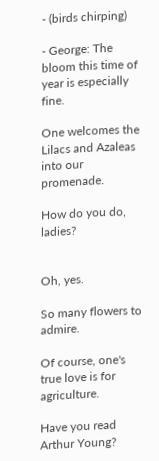- (birds chirping)

- George: The bloom this time of year is especially fine.

One welcomes the Lilacs and Azaleas into our promenade.

How do you do, ladies?


Oh, yes.

So many flowers to admire.

Of course, one's true love is for agriculture.

Have you read Arthur Young?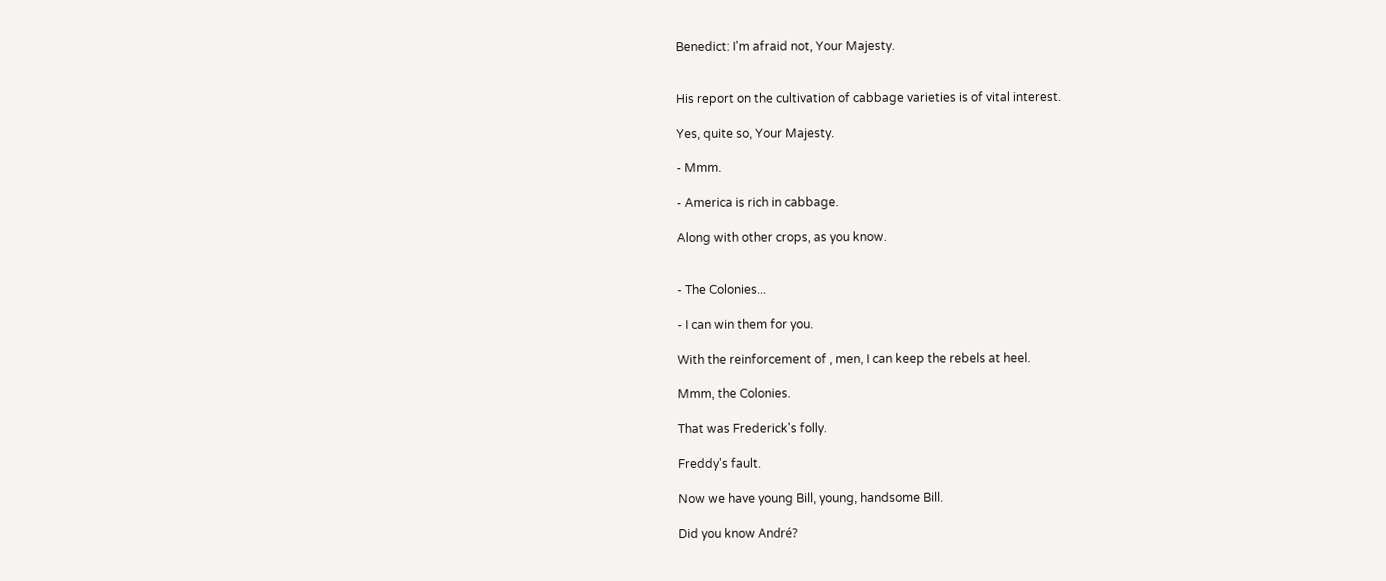Benedict: I'm afraid not, Your Majesty.


His report on the cultivation of cabbage varieties is of vital interest.

Yes, quite so, Your Majesty.

- Mmm.

- America is rich in cabbage.

Along with other crops, as you know.


- The Colonies...

- I can win them for you.

With the reinforcement of , men, I can keep the rebels at heel.

Mmm, the Colonies.

That was Frederick's folly.

Freddy's fault.

Now we have young Bill, young, handsome Bill.

Did you know André?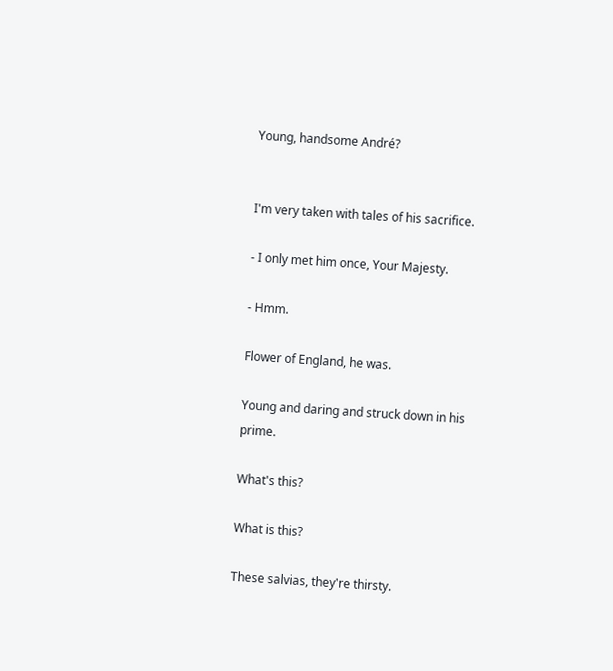Young, handsome André?


I'm very taken with tales of his sacrifice.

- I only met him once, Your Majesty.

- Hmm.

Flower of England, he was.

Young and daring and struck down in his prime.

What's this?

What is this?

These salvias, they're thirsty.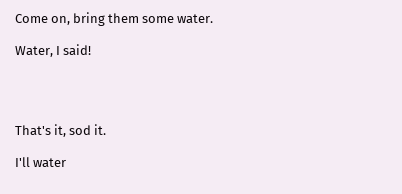Come on, bring them some water.

Water, I said!




That's it, sod it.

I'll water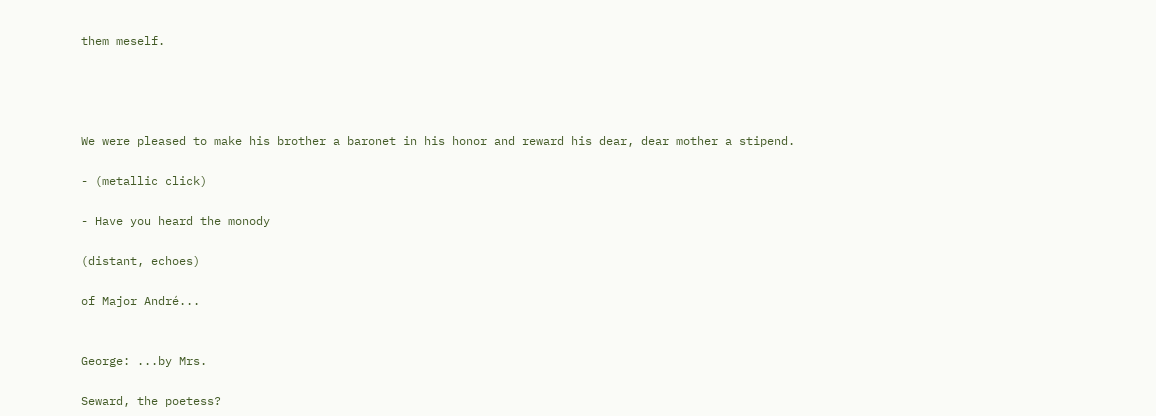them meself.




We were pleased to make his brother a baronet in his honor and reward his dear, dear mother a stipend.

- (metallic click)

- Have you heard the monody

(distant, echoes)

of Major André...


George: ...by Mrs.

Seward, the poetess?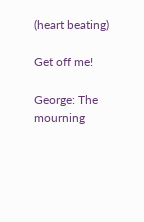(heart beating)

Get off me!

George: The mourning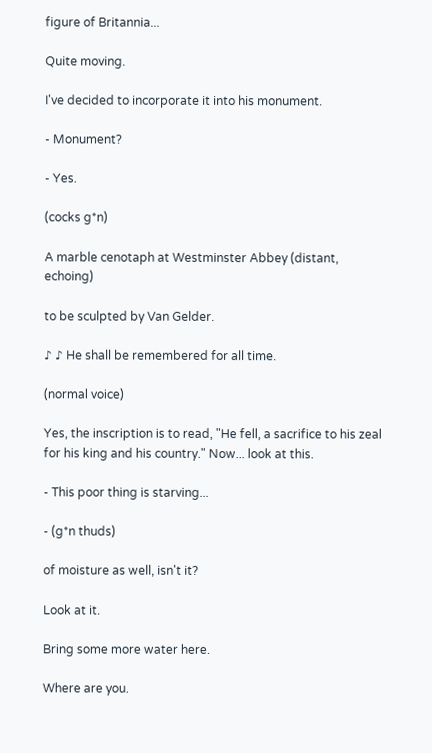figure of Britannia...

Quite moving.

I've decided to incorporate it into his monument.

- Monument?

- Yes.

(cocks g*n)

A marble cenotaph at Westminster Abbey (distant, echoing)

to be sculpted by Van Gelder.

♪ ♪ He shall be remembered for all time.

(normal voice)

Yes, the inscription is to read, "He fell, a sacrifice to his zeal for his king and his country." Now... look at this.

- This poor thing is starving...

- (g*n thuds)

of moisture as well, isn't it?

Look at it.

Bring some more water here.

Where are you.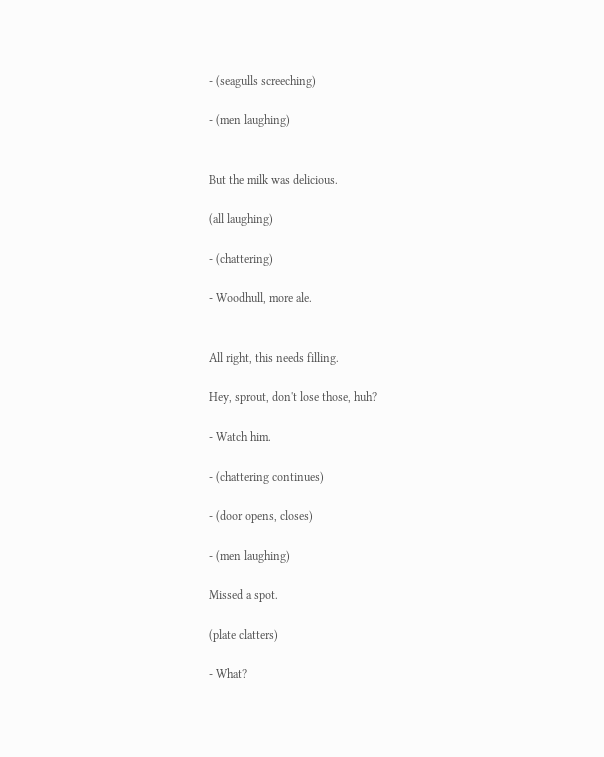- (seagulls screeching)

- (men laughing)


But the milk was delicious.

(all laughing)

- (chattering)

- Woodhull, more ale.


All right, this needs filling.

Hey, sprout, don't lose those, huh?

- Watch him.

- (chattering continues)

- (door opens, closes)

- (men laughing)

Missed a spot.

(plate clatters)

- What?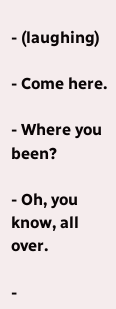- (laughing)

- Come here.

- Where you been?

- Oh, you know, all over.

-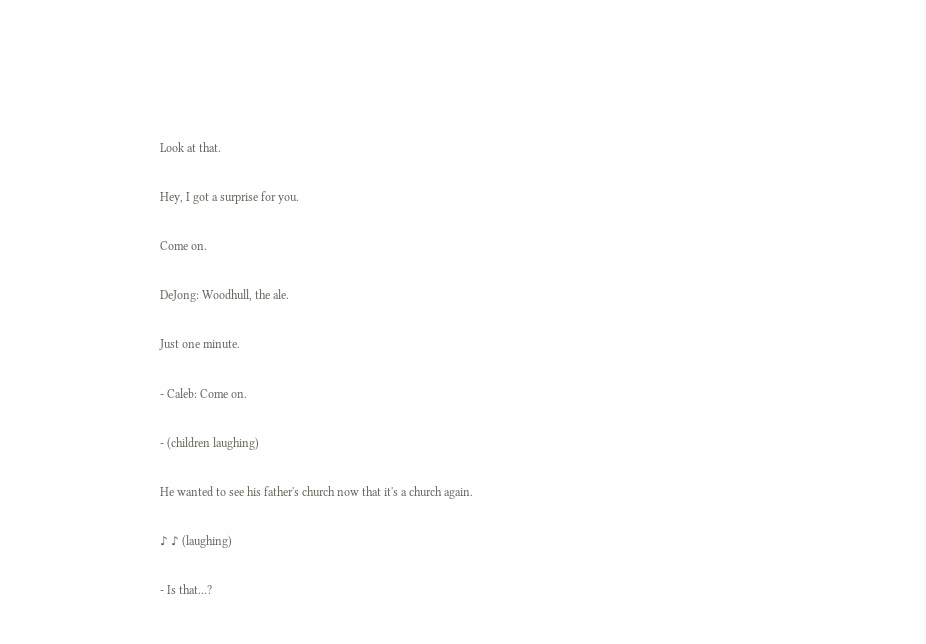Look at that.

Hey, I got a surprise for you.

Come on.

DeJong: Woodhull, the ale.

Just one minute.

- Caleb: Come on.

- (children laughing)

He wanted to see his father's church now that it's a church again.

♪ ♪ (laughing)

- Is that...?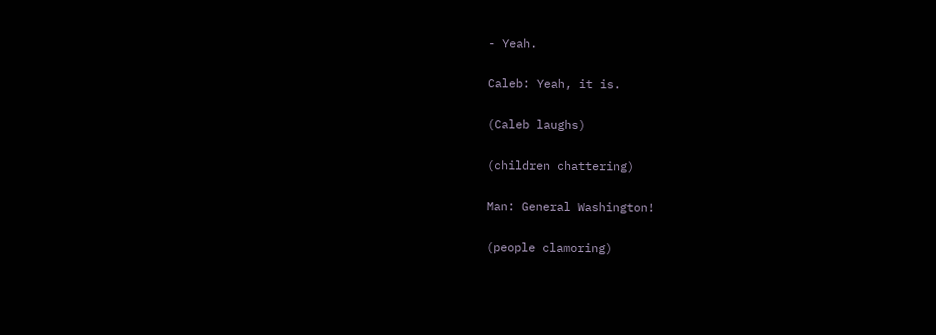- Yeah.

Caleb: Yeah, it is.

(Caleb laughs)

(children chattering)

Man: General Washington!

(people clamoring)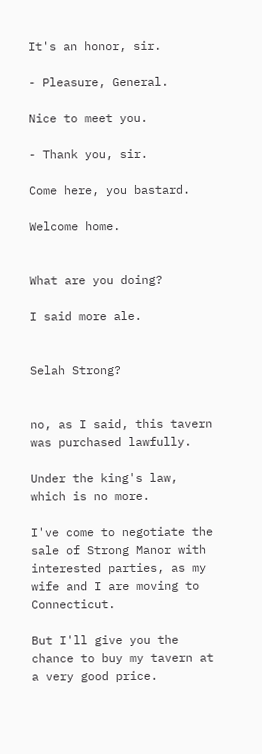It's an honor, sir.

- Pleasure, General.

Nice to meet you.

- Thank you, sir.

Come here, you bastard.

Welcome home.


What are you doing?

I said more ale.


Selah Strong?


no, as I said, this tavern was purchased lawfully.

Under the king's law, which is no more.

I've come to negotiate the sale of Strong Manor with interested parties, as my wife and I are moving to Connecticut.

But I'll give you the chance to buy my tavern at a very good price.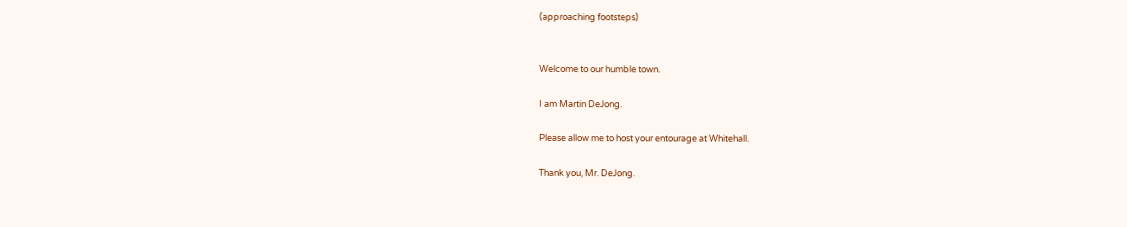(approaching footsteps)


Welcome to our humble town.

I am Martin DeJong.

Please allow me to host your entourage at Whitehall.

Thank you, Mr. DeJong.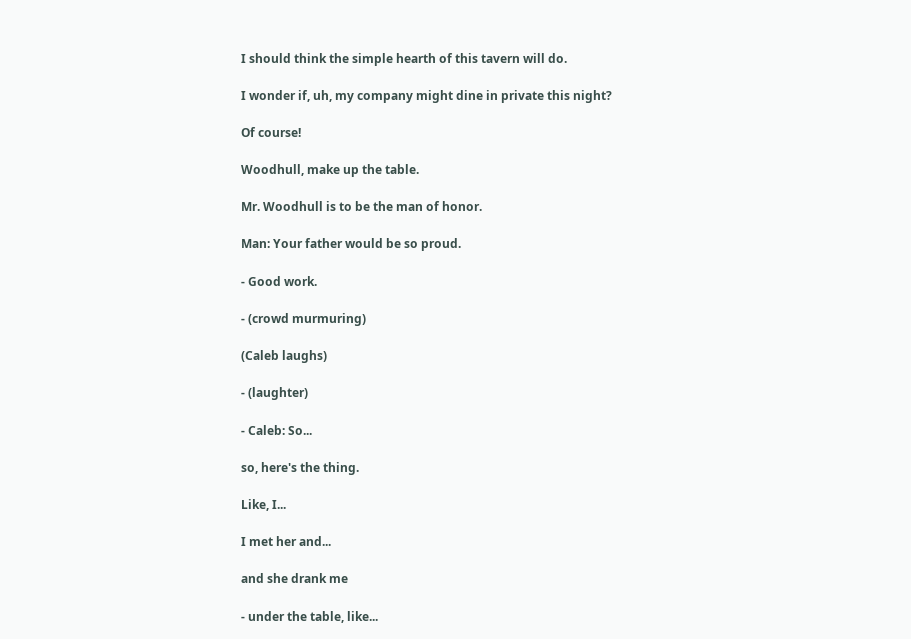I should think the simple hearth of this tavern will do.

I wonder if, uh, my company might dine in private this night?

Of course!

Woodhull, make up the table.

Mr. Woodhull is to be the man of honor.

Man: Your father would be so proud.

- Good work.

- (crowd murmuring)

(Caleb laughs)

- (laughter)

- Caleb: So...

so, here's the thing.

Like, I...

I met her and...

and she drank me

- under the table, like...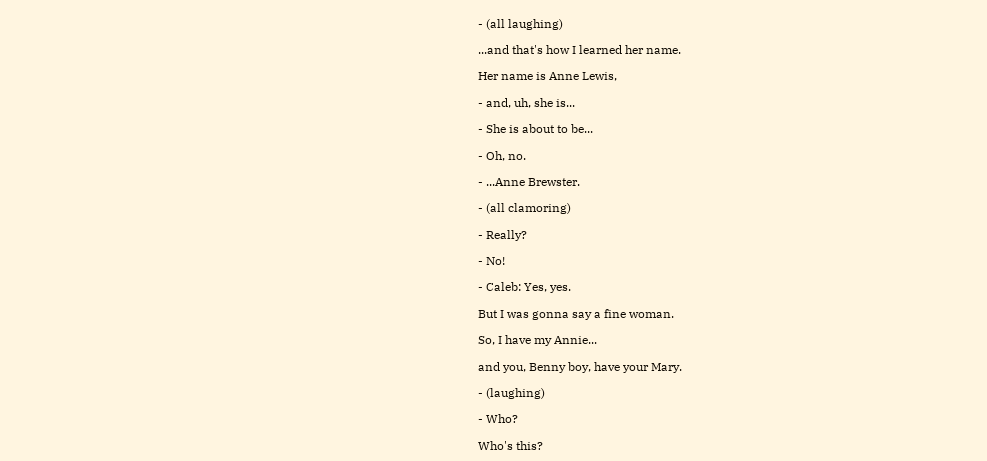- (all laughing)

...and that's how I learned her name.

Her name is Anne Lewis,

- and, uh, she is...

- She is about to be...

- Oh, no.

- ...Anne Brewster.

- (all clamoring)

- Really?

- No!

- Caleb: Yes, yes.

But I was gonna say a fine woman.

So, I have my Annie...

and you, Benny boy, have your Mary.

- (laughing)

- Who?

Who's this?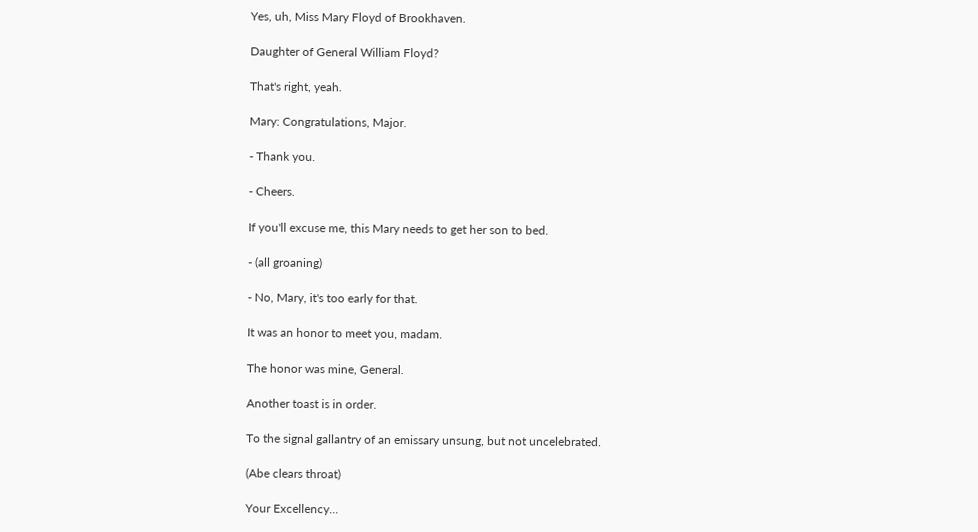Yes, uh, Miss Mary Floyd of Brookhaven.

Daughter of General William Floyd?

That's right, yeah.

Mary: Congratulations, Major.

- Thank you.

- Cheers.

If you'll excuse me, this Mary needs to get her son to bed.

- (all groaning)

- No, Mary, it's too early for that.

It was an honor to meet you, madam.

The honor was mine, General.

Another toast is in order.

To the signal gallantry of an emissary unsung, but not uncelebrated.

(Abe clears throat)

Your Excellency...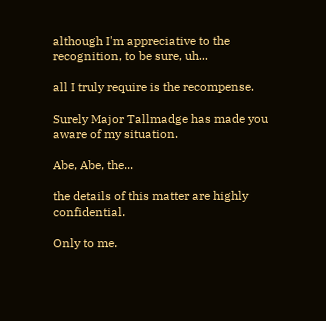although I'm appreciative to the recognition, to be sure, uh...

all I truly require is the recompense.

Surely Major Tallmadge has made you aware of my situation.

Abe, Abe, the...

the details of this matter are highly confidential.

Only to me.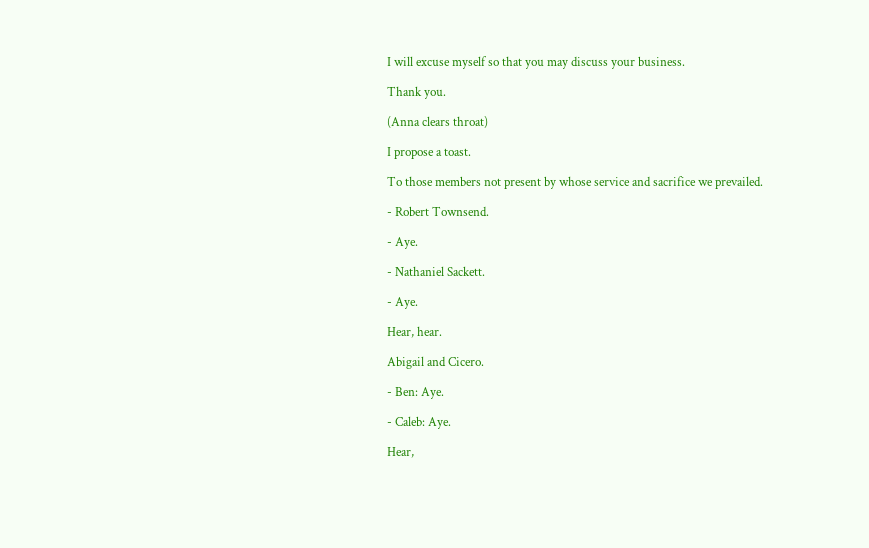I will excuse myself so that you may discuss your business.

Thank you.

(Anna clears throat)

I propose a toast.

To those members not present by whose service and sacrifice we prevailed.

- Robert Townsend.

- Aye.

- Nathaniel Sackett.

- Aye.

Hear, hear.

Abigail and Cicero.

- Ben: Aye.

- Caleb: Aye.

Hear,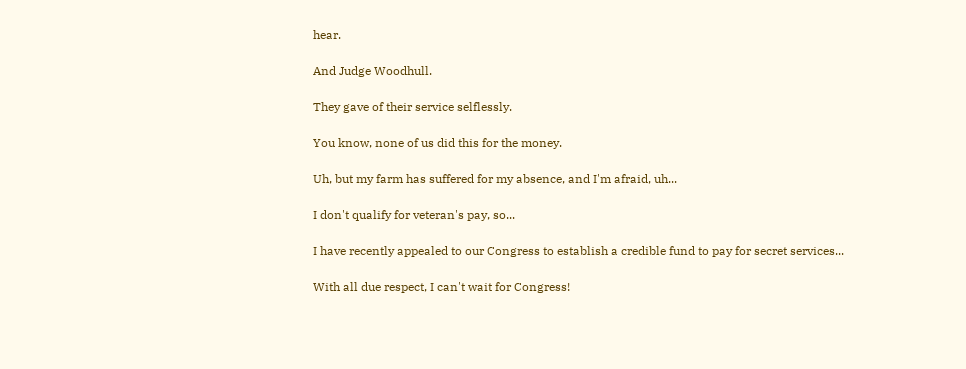hear.

And Judge Woodhull.

They gave of their service selflessly.

You know, none of us did this for the money.

Uh, but my farm has suffered for my absence, and I'm afraid, uh...

I don't qualify for veteran's pay, so...

I have recently appealed to our Congress to establish a credible fund to pay for secret services...

With all due respect, I can't wait for Congress!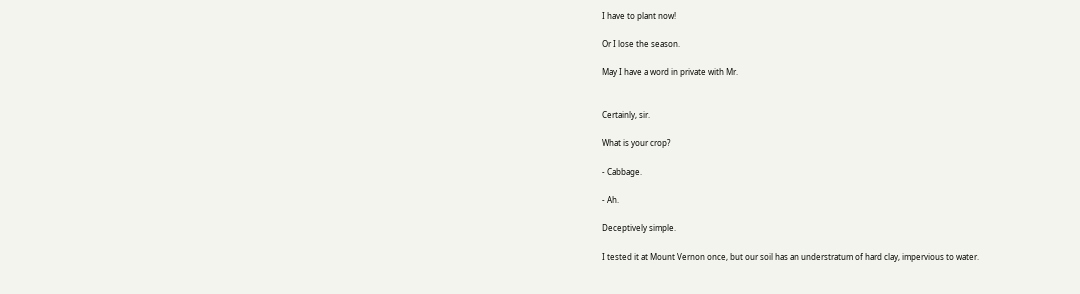I have to plant now!

Or I lose the season.

May I have a word in private with Mr.


Certainly, sir.

What is your crop?

- Cabbage.

- Ah.

Deceptively simple.

I tested it at Mount Vernon once, but our soil has an understratum of hard clay, impervious to water.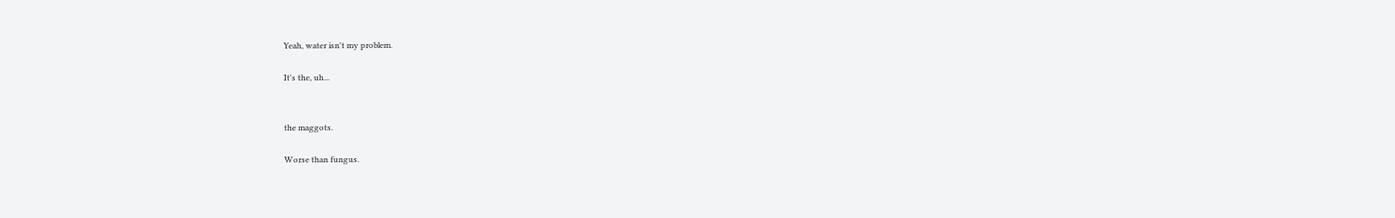Yeah, water isn't my problem.

It's the, uh...


the maggots.

Worse than fungus.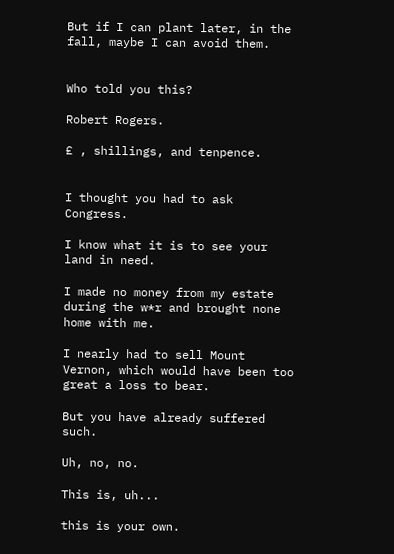But if I can plant later, in the fall, maybe I can avoid them.


Who told you this?

Robert Rogers.

£ , shillings, and tenpence.


I thought you had to ask Congress.

I know what it is to see your land in need.

I made no money from my estate during the w*r and brought none home with me.

I nearly had to sell Mount Vernon, which would have been too great a loss to bear.

But you have already suffered such.

Uh, no, no.

This is, uh...

this is your own.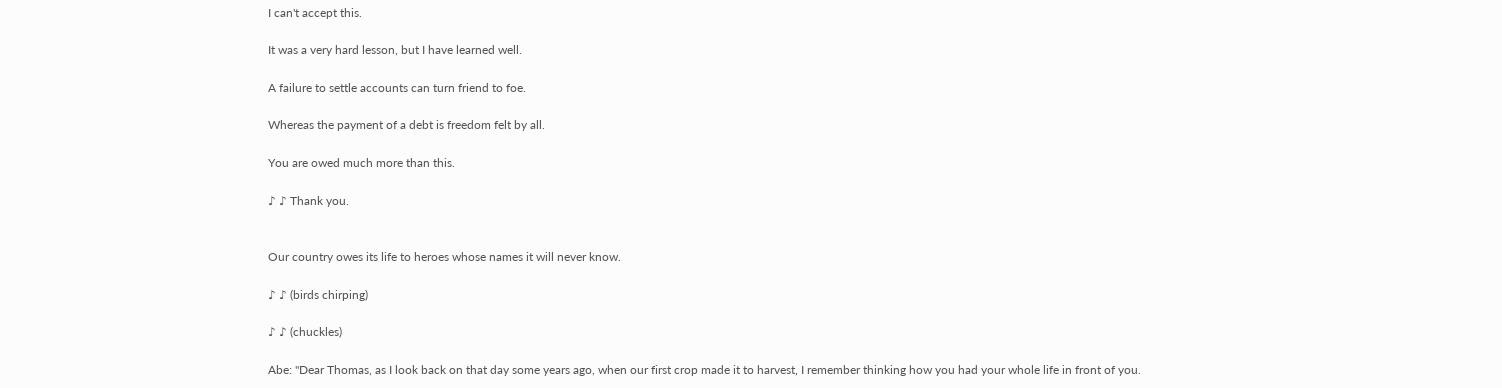I can't accept this.

It was a very hard lesson, but I have learned well.

A failure to settle accounts can turn friend to foe.

Whereas the payment of a debt is freedom felt by all.

You are owed much more than this.

♪ ♪ Thank you.


Our country owes its life to heroes whose names it will never know.

♪ ♪ (birds chirping)

♪ ♪ (chuckles)

Abe: "Dear Thomas, as I look back on that day some years ago, when our first crop made it to harvest, I remember thinking how you had your whole life in front of you.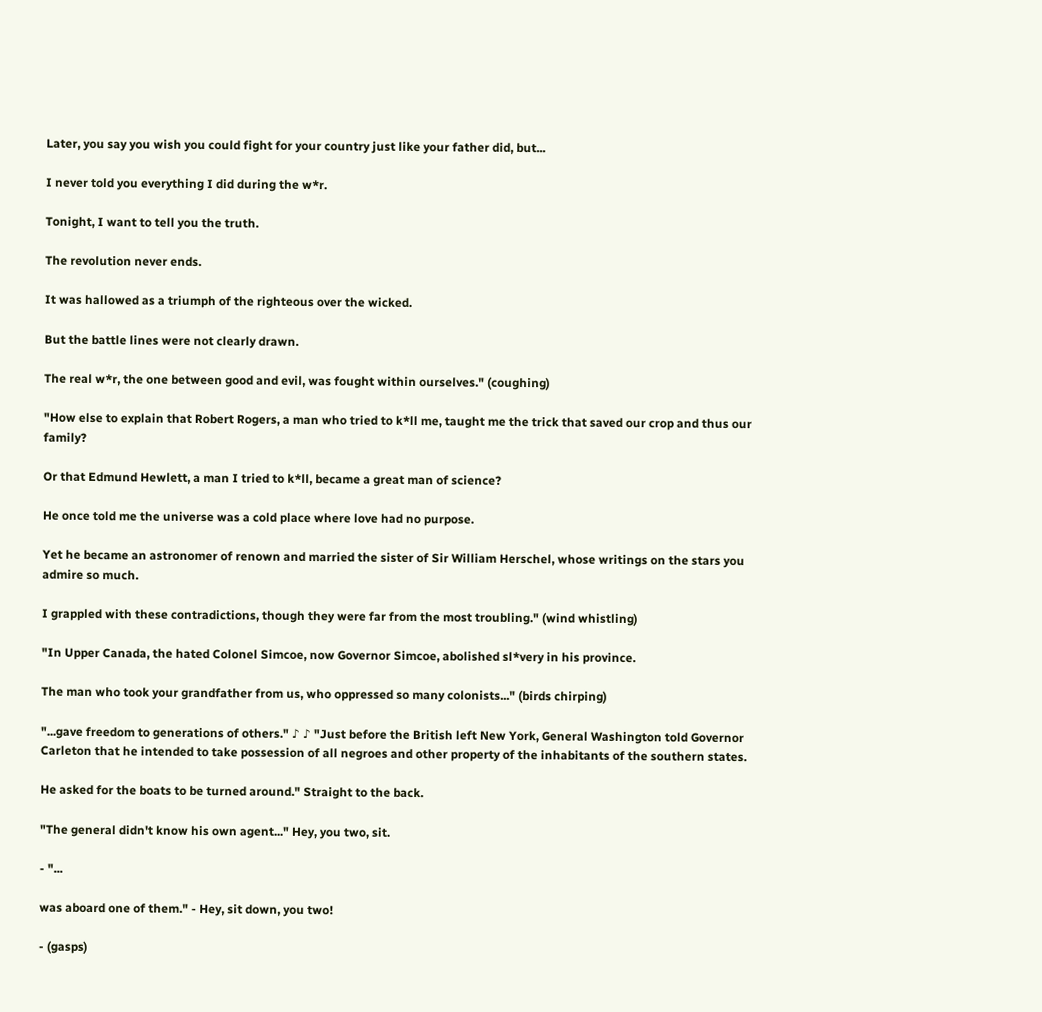Later, you say you wish you could fight for your country just like your father did, but...

I never told you everything I did during the w*r.

Tonight, I want to tell you the truth.

The revolution never ends.

It was hallowed as a triumph of the righteous over the wicked.

But the battle lines were not clearly drawn.

The real w*r, the one between good and evil, was fought within ourselves." (coughing)

"How else to explain that Robert Rogers, a man who tried to k*ll me, taught me the trick that saved our crop and thus our family?

Or that Edmund Hewlett, a man I tried to k*ll, became a great man of science?

He once told me the universe was a cold place where love had no purpose.

Yet he became an astronomer of renown and married the sister of Sir William Herschel, whose writings on the stars you admire so much.

I grappled with these contradictions, though they were far from the most troubling." (wind whistling)

"In Upper Canada, the hated Colonel Simcoe, now Governor Simcoe, abolished sl*very in his province.

The man who took your grandfather from us, who oppressed so many colonists..." (birds chirping)

"...gave freedom to generations of others." ♪ ♪ "Just before the British left New York, General Washington told Governor Carleton that he intended to take possession of all negroes and other property of the inhabitants of the southern states.

He asked for the boats to be turned around." Straight to the back.

"The general didn't know his own agent..." Hey, you two, sit.

- "...

was aboard one of them." - Hey, sit down, you two!

- (gasps)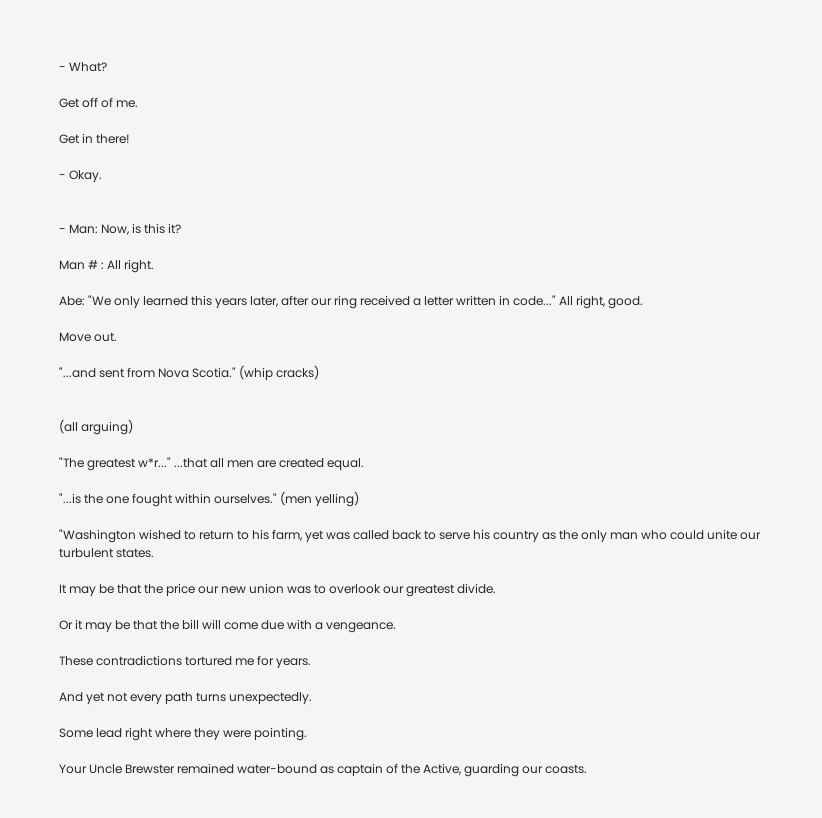- What?

Get off of me.

Get in there!

- Okay.


- Man: Now, is this it?

Man # : All right.

Abe: "We only learned this years later, after our ring received a letter written in code..." All right, good.

Move out.

"...and sent from Nova Scotia." (whip cracks)


(all arguing)

"The greatest w*r..." ...that all men are created equal.

"...is the one fought within ourselves." (men yelling)

"Washington wished to return to his farm, yet was called back to serve his country as the only man who could unite our turbulent states.

It may be that the price our new union was to overlook our greatest divide.

Or it may be that the bill will come due with a vengeance.

These contradictions tortured me for years.

And yet not every path turns unexpectedly.

Some lead right where they were pointing.

Your Uncle Brewster remained water-bound as captain of the Active, guarding our coasts.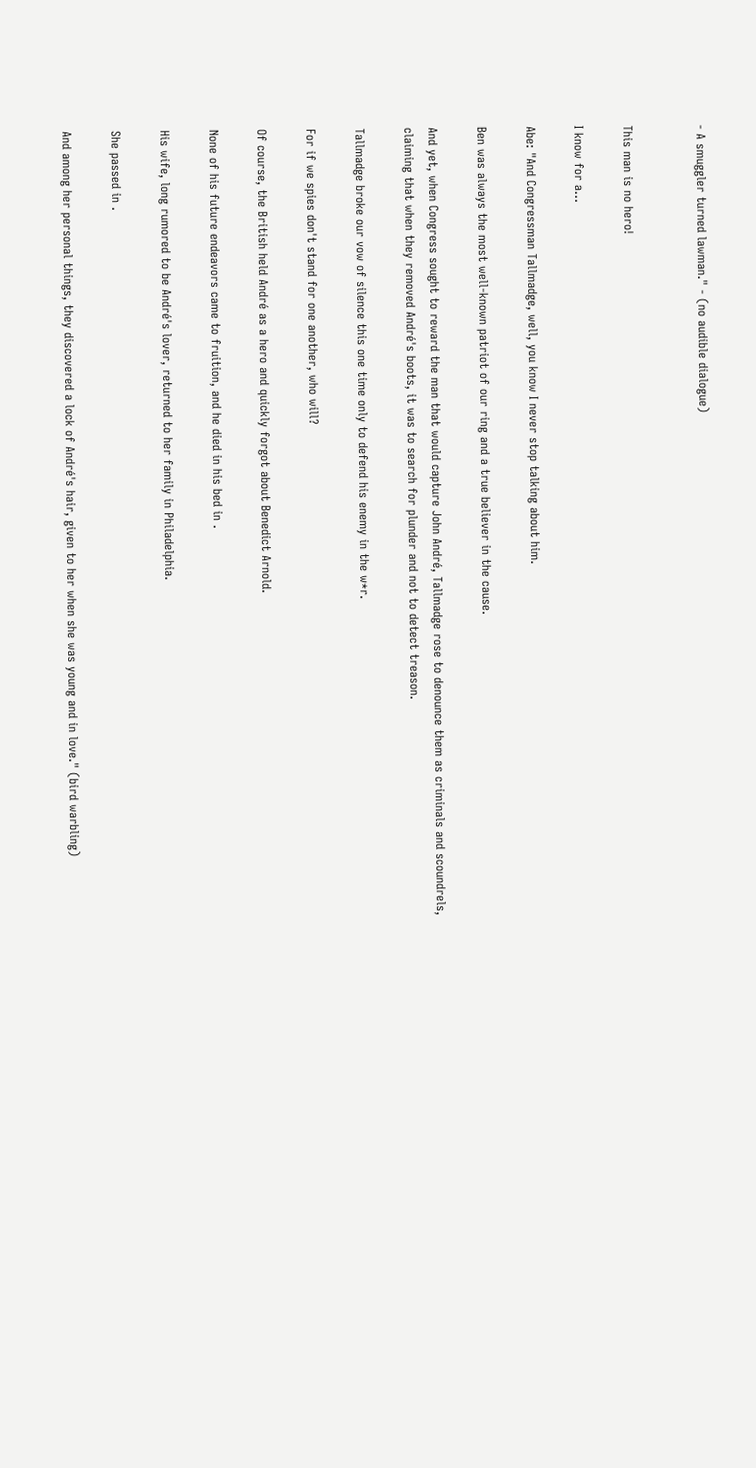- A smuggler turned lawman." - (no audible dialogue)


This man is no hero!

I know for a...

Abe: "And Congressman Tallmadge, well, you know I never stop talking about him.

Ben was always the most well-known patriot of our ring and a true believer in the cause.

And yet, when Congress sought to reward the man that would capture John André, Tallmadge rose to denounce them as criminals and scoundrels, claiming that when they removed André's boots, it was to search for plunder and not to detect treason.

Tallmadge broke our vow of silence this one time only to defend his enemy in the w*r.

For if we spies don't stand for one another, who will?

Of course, the British held André as a hero and quickly forgot about Benedict Arnold.

None of his future endeavors came to fruition, and he died in his bed in .

His wife, long rumored to be André's lover, returned to her family in Philadelphia.

She passed in .

And among her personal things, they discovered a lock of André's hair, given to her when she was young and in love." (bird warbling)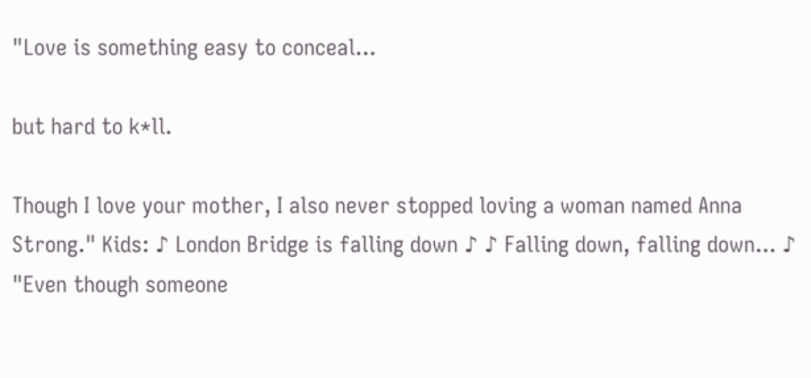"Love is something easy to conceal...

but hard to k*ll.

Though I love your mother, I also never stopped loving a woman named Anna Strong." Kids: ♪ London Bridge is falling down ♪ ♪ Falling down, falling down... ♪ "Even though someone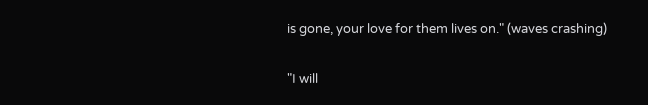is gone, your love for them lives on." (waves crashing)

"I will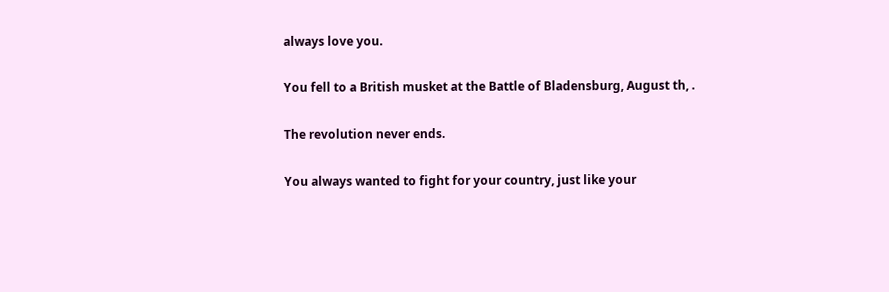always love you.

You fell to a British musket at the Battle of Bladensburg, August th, .

The revolution never ends.

You always wanted to fight for your country, just like your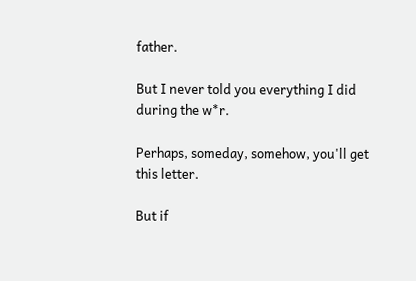father.

But I never told you everything I did during the w*r.

Perhaps, someday, somehow, you'll get this letter.

But if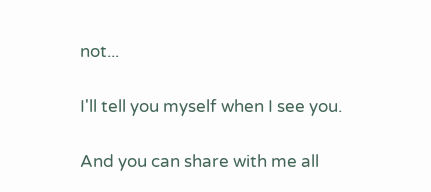not...

I'll tell you myself when I see you.

And you can share with me all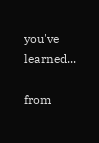you've learned...

from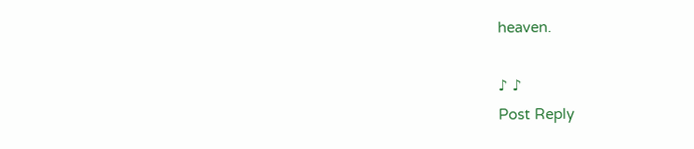heaven.

♪ ♪
Post Reply